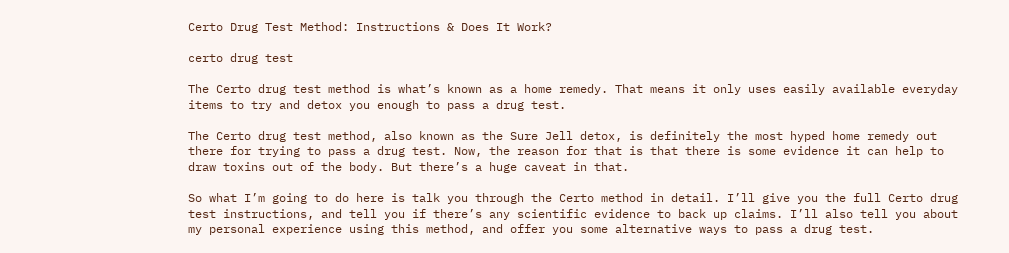Certo Drug Test Method: Instructions & Does It Work?

certo drug test

The Certo drug test method is what’s known as a home remedy. That means it only uses easily available everyday items to try and detox you enough to pass a drug test.

The Certo drug test method, also known as the Sure Jell detox, is definitely the most hyped home remedy out there for trying to pass a drug test. Now, the reason for that is that there is some evidence it can help to draw toxins out of the body. But there’s a huge caveat in that.

So what I’m going to do here is talk you through the Certo method in detail. I’ll give you the full Certo drug test instructions, and tell you if there’s any scientific evidence to back up claims. I’ll also tell you about my personal experience using this method, and offer you some alternative ways to pass a drug test.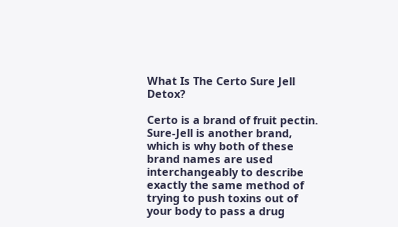What Is The Certo Sure Jell Detox?

Certo is a brand of fruit pectin. Sure-Jell is another brand, which is why both of these brand names are used interchangeably to describe exactly the same method of trying to push toxins out of your body to pass a drug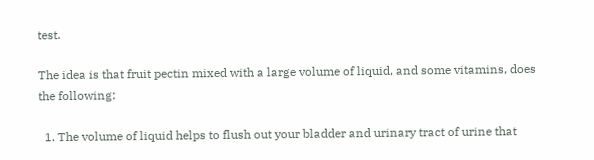test.

The idea is that fruit pectin mixed with a large volume of liquid, and some vitamins, does the following:

  1. The volume of liquid helps to flush out your bladder and urinary tract of urine that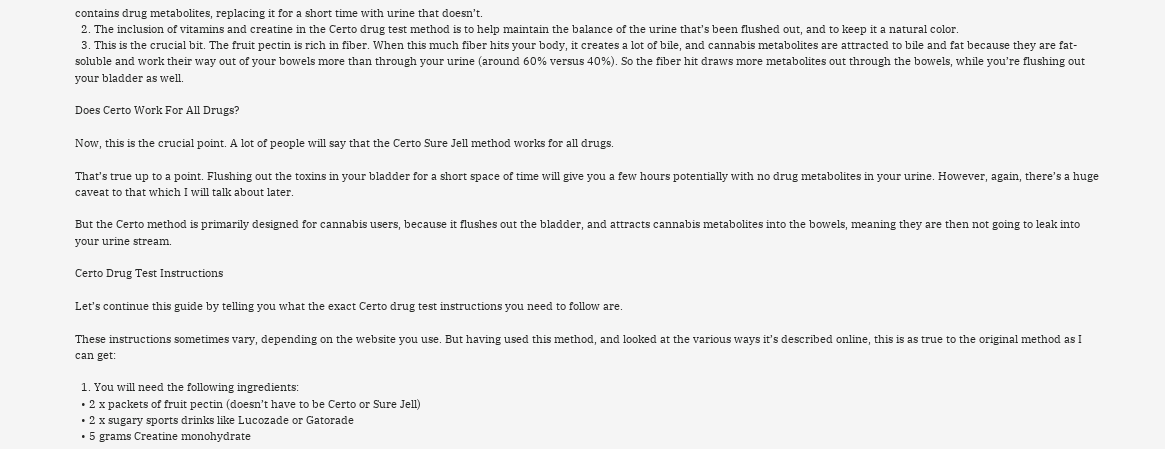contains drug metabolites, replacing it for a short time with urine that doesn’t.
  2. The inclusion of vitamins and creatine in the Certo drug test method is to help maintain the balance of the urine that’s been flushed out, and to keep it a natural color.
  3. This is the crucial bit. The fruit pectin is rich in fiber. When this much fiber hits your body, it creates a lot of bile, and cannabis metabolites are attracted to bile and fat because they are fat-soluble and work their way out of your bowels more than through your urine (around 60% versus 40%). So the fiber hit draws more metabolites out through the bowels, while you’re flushing out your bladder as well.

Does Certo Work For All Drugs?

Now, this is the crucial point. A lot of people will say that the Certo Sure Jell method works for all drugs.

That’s true up to a point. Flushing out the toxins in your bladder for a short space of time will give you a few hours potentially with no drug metabolites in your urine. However, again, there’s a huge caveat to that which I will talk about later.

But the Certo method is primarily designed for cannabis users, because it flushes out the bladder, and attracts cannabis metabolites into the bowels, meaning they are then not going to leak into your urine stream.

Certo Drug Test Instructions

Let’s continue this guide by telling you what the exact Certo drug test instructions you need to follow are.

These instructions sometimes vary, depending on the website you use. But having used this method, and looked at the various ways it’s described online, this is as true to the original method as I can get:

  1. You will need the following ingredients:
  • 2 x packets of fruit pectin (doesn’t have to be Certo or Sure Jell)
  • 2 x sugary sports drinks like Lucozade or Gatorade
  • 5 grams Creatine monohydrate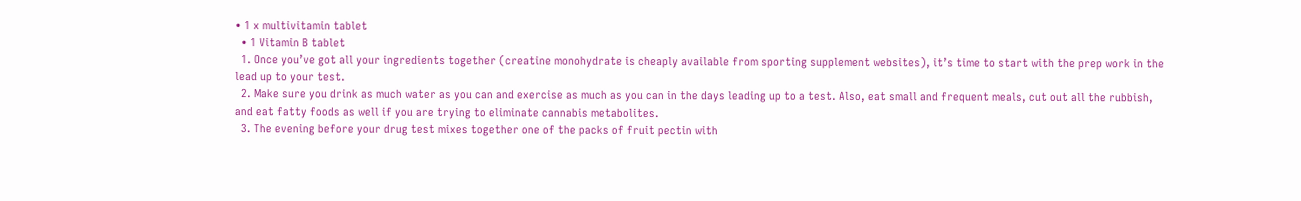• 1 x multivitamin tablet
  • 1 Vitamin B tablet
  1. Once you’ve got all your ingredients together (creatine monohydrate is cheaply available from sporting supplement websites), it’s time to start with the prep work in the lead up to your test.
  2. Make sure you drink as much water as you can and exercise as much as you can in the days leading up to a test. Also, eat small and frequent meals, cut out all the rubbish, and eat fatty foods as well if you are trying to eliminate cannabis metabolites.
  3. The evening before your drug test mixes together one of the packs of fruit pectin with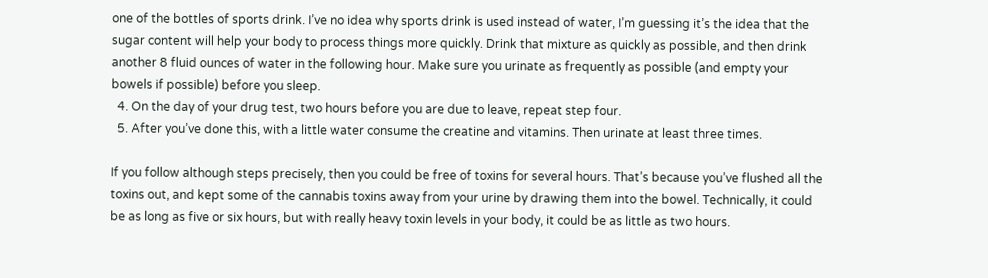one of the bottles of sports drink. I’ve no idea why sports drink is used instead of water, I’m guessing it’s the idea that the sugar content will help your body to process things more quickly. Drink that mixture as quickly as possible, and then drink another 8 fluid ounces of water in the following hour. Make sure you urinate as frequently as possible (and empty your bowels if possible) before you sleep.
  4. On the day of your drug test, two hours before you are due to leave, repeat step four.
  5. After you’ve done this, with a little water consume the creatine and vitamins. Then urinate at least three times.

If you follow although steps precisely, then you could be free of toxins for several hours. That’s because you’ve flushed all the toxins out, and kept some of the cannabis toxins away from your urine by drawing them into the bowel. Technically, it could be as long as five or six hours, but with really heavy toxin levels in your body, it could be as little as two hours.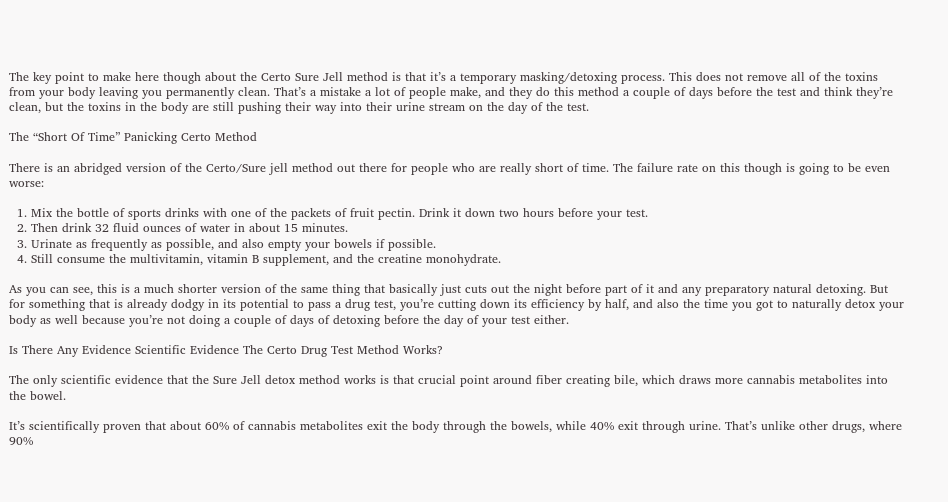The key point to make here though about the Certo Sure Jell method is that it’s a temporary masking/detoxing process. This does not remove all of the toxins from your body leaving you permanently clean. That’s a mistake a lot of people make, and they do this method a couple of days before the test and think they’re clean, but the toxins in the body are still pushing their way into their urine stream on the day of the test.

The “Short Of Time” Panicking Certo Method

There is an abridged version of the Certo/Sure jell method out there for people who are really short of time. The failure rate on this though is going to be even worse:

  1. Mix the bottle of sports drinks with one of the packets of fruit pectin. Drink it down two hours before your test.
  2. Then drink 32 fluid ounces of water in about 15 minutes.
  3. Urinate as frequently as possible, and also empty your bowels if possible.
  4. Still consume the multivitamin, vitamin B supplement, and the creatine monohydrate.

As you can see, this is a much shorter version of the same thing that basically just cuts out the night before part of it and any preparatory natural detoxing. But for something that is already dodgy in its potential to pass a drug test, you’re cutting down its efficiency by half, and also the time you got to naturally detox your body as well because you’re not doing a couple of days of detoxing before the day of your test either.

Is There Any Evidence Scientific Evidence The Certo Drug Test Method Works?

The only scientific evidence that the Sure Jell detox method works is that crucial point around fiber creating bile, which draws more cannabis metabolites into the bowel.

It’s scientifically proven that about 60% of cannabis metabolites exit the body through the bowels, while 40% exit through urine. That’s unlike other drugs, where 90%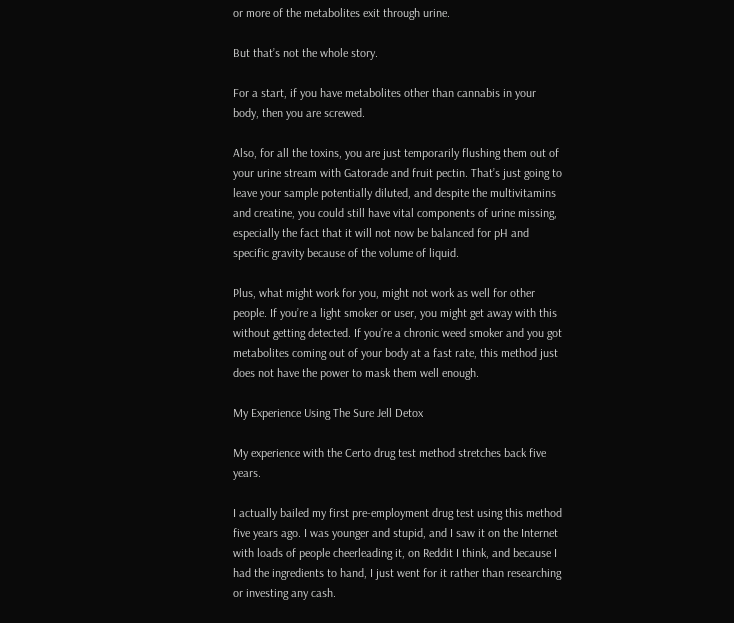or more of the metabolites exit through urine.

But that’s not the whole story.

For a start, if you have metabolites other than cannabis in your body, then you are screwed.

Also, for all the toxins, you are just temporarily flushing them out of your urine stream with Gatorade and fruit pectin. That’s just going to leave your sample potentially diluted, and despite the multivitamins and creatine, you could still have vital components of urine missing, especially the fact that it will not now be balanced for pH and specific gravity because of the volume of liquid.

Plus, what might work for you, might not work as well for other people. If you’re a light smoker or user, you might get away with this without getting detected. If you’re a chronic weed smoker and you got metabolites coming out of your body at a fast rate, this method just does not have the power to mask them well enough.

My Experience Using The Sure Jell Detox

My experience with the Certo drug test method stretches back five years.

I actually bailed my first pre-employment drug test using this method five years ago. I was younger and stupid, and I saw it on the Internet with loads of people cheerleading it, on Reddit I think, and because I had the ingredients to hand, I just went for it rather than researching or investing any cash.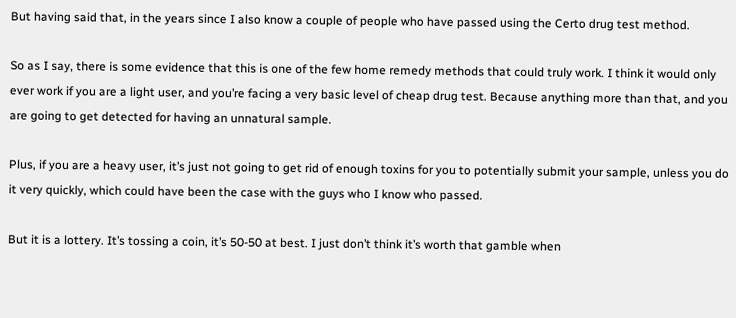But having said that, in the years since I also know a couple of people who have passed using the Certo drug test method.

So as I say, there is some evidence that this is one of the few home remedy methods that could truly work. I think it would only ever work if you are a light user, and you’re facing a very basic level of cheap drug test. Because anything more than that, and you are going to get detected for having an unnatural sample.

Plus, if you are a heavy user, it’s just not going to get rid of enough toxins for you to potentially submit your sample, unless you do it very quickly, which could have been the case with the guys who I know who passed.

But it is a lottery. It’s tossing a coin, it’s 50-50 at best. I just don’t think it’s worth that gamble when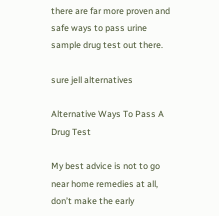there are far more proven and safe ways to pass urine sample drug test out there.

sure jell alternatives

Alternative Ways To Pass A Drug Test

My best advice is not to go near home remedies at all, don’t make the early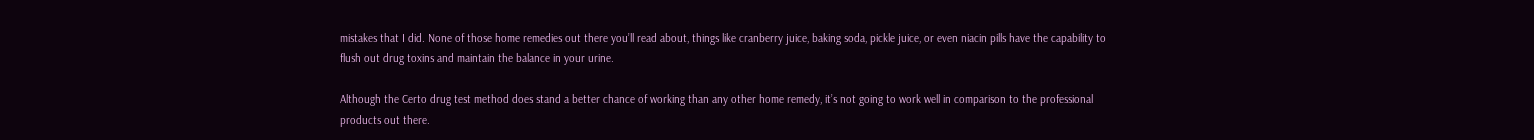mistakes that I did. None of those home remedies out there you’ll read about, things like cranberry juice, baking soda, pickle juice, or even niacin pills have the capability to flush out drug toxins and maintain the balance in your urine.

Although the Certo drug test method does stand a better chance of working than any other home remedy, it’s not going to work well in comparison to the professional products out there.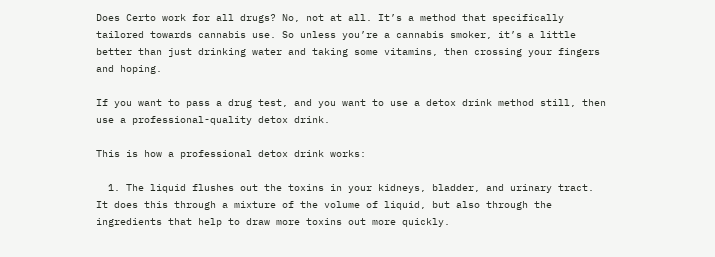Does Certo work for all drugs? No, not at all. It’s a method that specifically tailored towards cannabis use. So unless you’re a cannabis smoker, it’s a little better than just drinking water and taking some vitamins, then crossing your fingers and hoping.

If you want to pass a drug test, and you want to use a detox drink method still, then use a professional-quality detox drink.

This is how a professional detox drink works:

  1. The liquid flushes out the toxins in your kidneys, bladder, and urinary tract. It does this through a mixture of the volume of liquid, but also through the ingredients that help to draw more toxins out more quickly.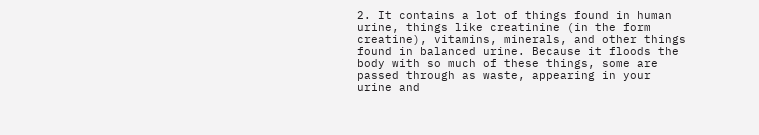2. It contains a lot of things found in human urine, things like creatinine (in the form creatine), vitamins, minerals, and other things found in balanced urine. Because it floods the body with so much of these things, some are passed through as waste, appearing in your urine and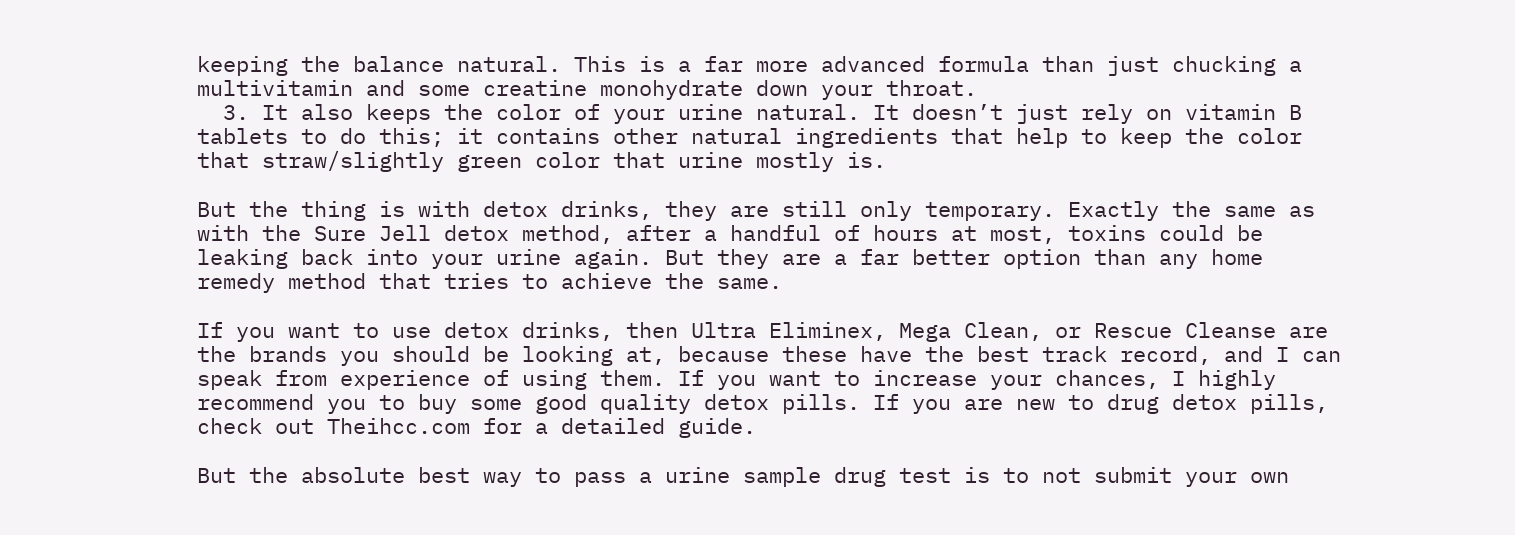keeping the balance natural. This is a far more advanced formula than just chucking a multivitamin and some creatine monohydrate down your throat.
  3. It also keeps the color of your urine natural. It doesn’t just rely on vitamin B tablets to do this; it contains other natural ingredients that help to keep the color that straw/slightly green color that urine mostly is.

But the thing is with detox drinks, they are still only temporary. Exactly the same as with the Sure Jell detox method, after a handful of hours at most, toxins could be leaking back into your urine again. But they are a far better option than any home remedy method that tries to achieve the same.

If you want to use detox drinks, then Ultra Eliminex, Mega Clean, or Rescue Cleanse are the brands you should be looking at, because these have the best track record, and I can speak from experience of using them. If you want to increase your chances, I highly recommend you to buy some good quality detox pills. If you are new to drug detox pills, check out Theihcc.com for a detailed guide.

But the absolute best way to pass a urine sample drug test is to not submit your own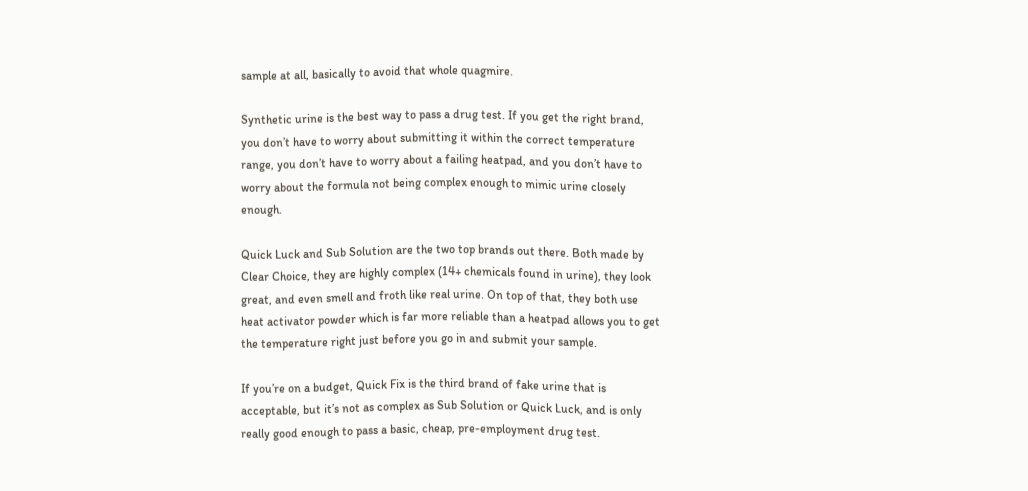sample at all, basically to avoid that whole quagmire.

Synthetic urine is the best way to pass a drug test. If you get the right brand, you don’t have to worry about submitting it within the correct temperature range, you don’t have to worry about a failing heatpad, and you don’t have to worry about the formula not being complex enough to mimic urine closely enough.

Quick Luck and Sub Solution are the two top brands out there. Both made by Clear Choice, they are highly complex (14+ chemicals found in urine), they look great, and even smell and froth like real urine. On top of that, they both use heat activator powder which is far more reliable than a heatpad allows you to get the temperature right just before you go in and submit your sample.

If you’re on a budget, Quick Fix is the third brand of fake urine that is acceptable, but it’s not as complex as Sub Solution or Quick Luck, and is only really good enough to pass a basic, cheap, pre-employment drug test.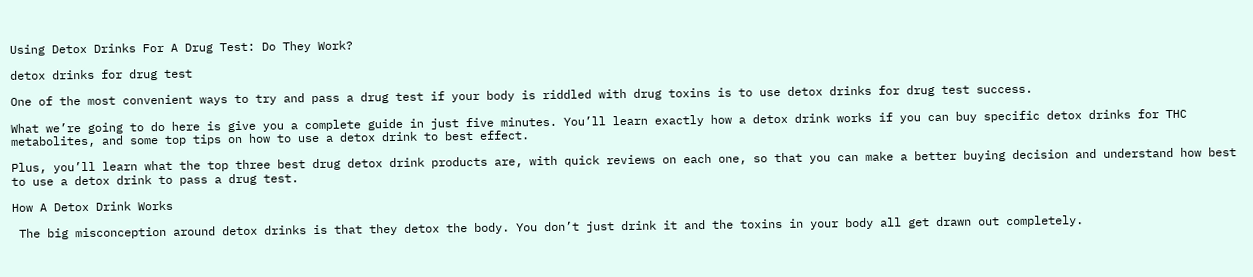Using Detox Drinks For A Drug Test: Do They Work?

detox drinks for drug test

One of the most convenient ways to try and pass a drug test if your body is riddled with drug toxins is to use detox drinks for drug test success.

What we’re going to do here is give you a complete guide in just five minutes. You’ll learn exactly how a detox drink works if you can buy specific detox drinks for THC metabolites, and some top tips on how to use a detox drink to best effect.

Plus, you’ll learn what the top three best drug detox drink products are, with quick reviews on each one, so that you can make a better buying decision and understand how best to use a detox drink to pass a drug test.

How A Detox Drink Works

 The big misconception around detox drinks is that they detox the body. You don’t just drink it and the toxins in your body all get drawn out completely.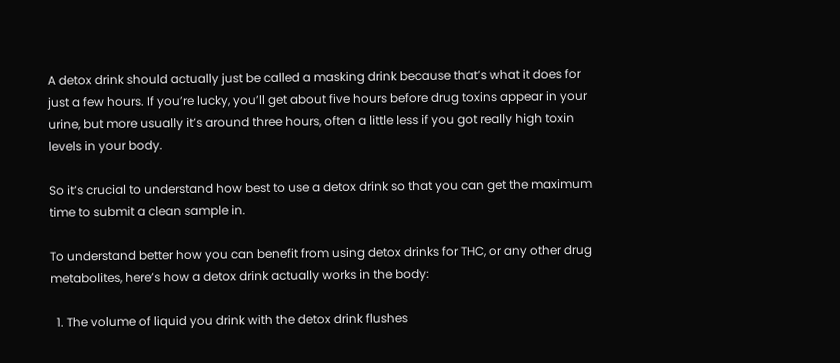A detox drink should actually just be called a masking drink because that’s what it does for just a few hours. If you’re lucky, you’ll get about five hours before drug toxins appear in your urine, but more usually it’s around three hours, often a little less if you got really high toxin levels in your body.

So it’s crucial to understand how best to use a detox drink so that you can get the maximum time to submit a clean sample in.

To understand better how you can benefit from using detox drinks for THC, or any other drug metabolites, here’s how a detox drink actually works in the body:

  1. The volume of liquid you drink with the detox drink flushes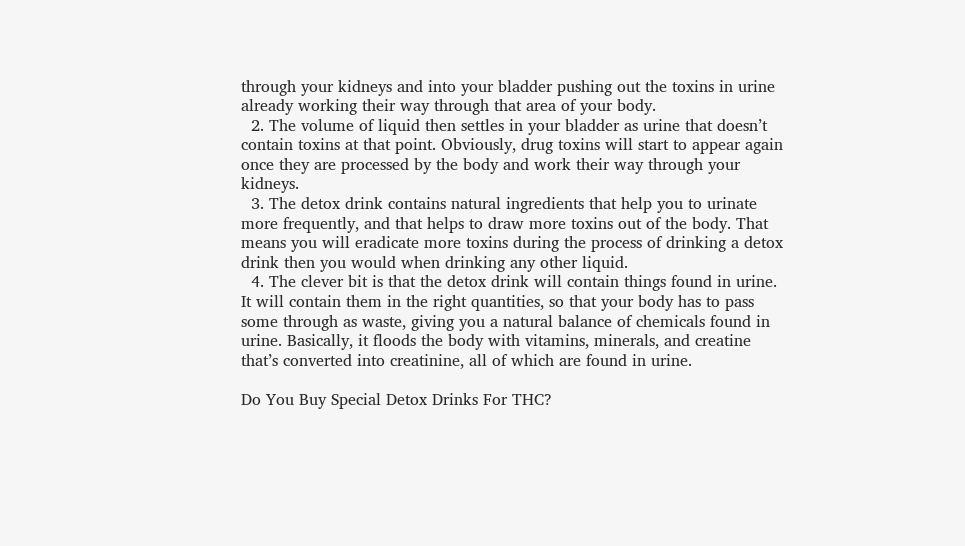through your kidneys and into your bladder pushing out the toxins in urine already working their way through that area of your body.
  2. The volume of liquid then settles in your bladder as urine that doesn’t contain toxins at that point. Obviously, drug toxins will start to appear again once they are processed by the body and work their way through your kidneys.
  3. The detox drink contains natural ingredients that help you to urinate more frequently, and that helps to draw more toxins out of the body. That means you will eradicate more toxins during the process of drinking a detox drink then you would when drinking any other liquid.
  4. The clever bit is that the detox drink will contain things found in urine. It will contain them in the right quantities, so that your body has to pass some through as waste, giving you a natural balance of chemicals found in urine. Basically, it floods the body with vitamins, minerals, and creatine that’s converted into creatinine, all of which are found in urine.

Do You Buy Special Detox Drinks For THC?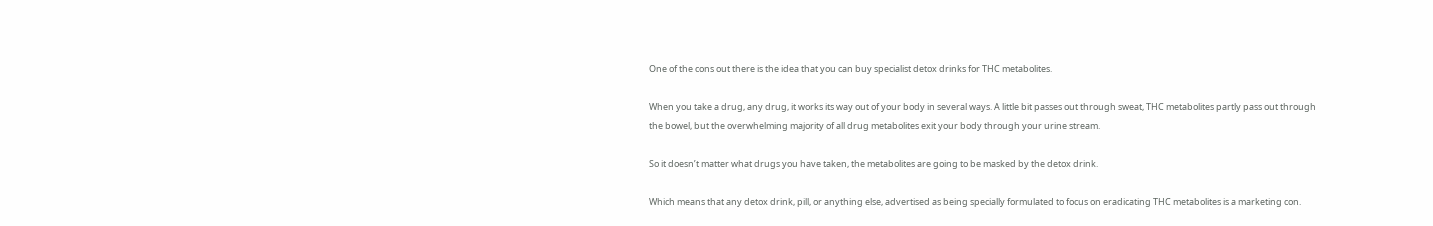One of the cons out there is the idea that you can buy specialist detox drinks for THC metabolites.

When you take a drug, any drug, it works its way out of your body in several ways. A little bit passes out through sweat, THC metabolites partly pass out through the bowel, but the overwhelming majority of all drug metabolites exit your body through your urine stream.

So it doesn’t matter what drugs you have taken, the metabolites are going to be masked by the detox drink.

Which means that any detox drink, pill, or anything else, advertised as being specially formulated to focus on eradicating THC metabolites is a marketing con.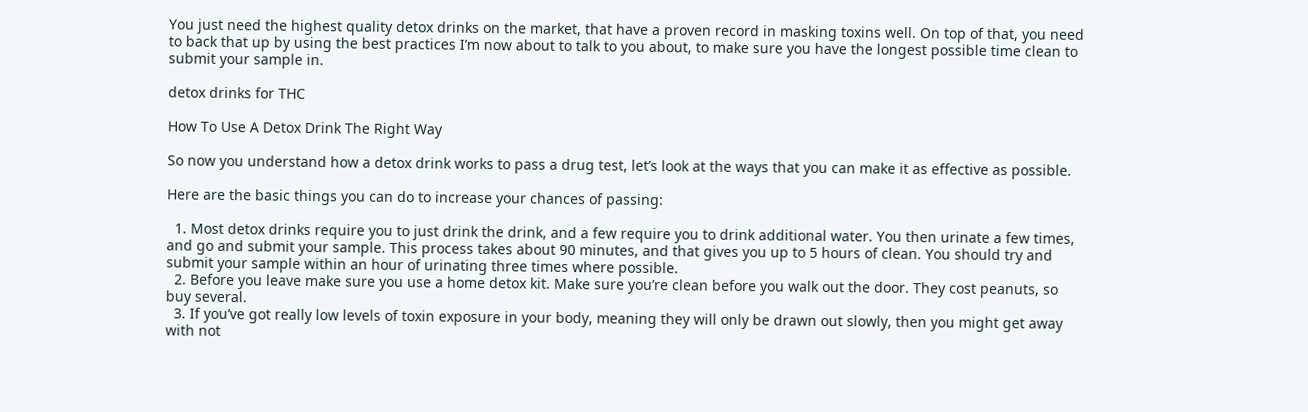You just need the highest quality detox drinks on the market, that have a proven record in masking toxins well. On top of that, you need to back that up by using the best practices I’m now about to talk to you about, to make sure you have the longest possible time clean to submit your sample in.

detox drinks for THC

How To Use A Detox Drink The Right Way

So now you understand how a detox drink works to pass a drug test, let’s look at the ways that you can make it as effective as possible.

Here are the basic things you can do to increase your chances of passing:

  1. Most detox drinks require you to just drink the drink, and a few require you to drink additional water. You then urinate a few times, and go and submit your sample. This process takes about 90 minutes, and that gives you up to 5 hours of clean. You should try and submit your sample within an hour of urinating three times where possible.
  2. Before you leave make sure you use a home detox kit. Make sure you’re clean before you walk out the door. They cost peanuts, so buy several.
  3. If you’ve got really low levels of toxin exposure in your body, meaning they will only be drawn out slowly, then you might get away with not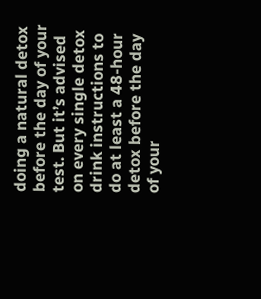doing a natural detox before the day of your test. But it’s advised on every single detox drink instructions to do at least a 48-hour detox before the day of your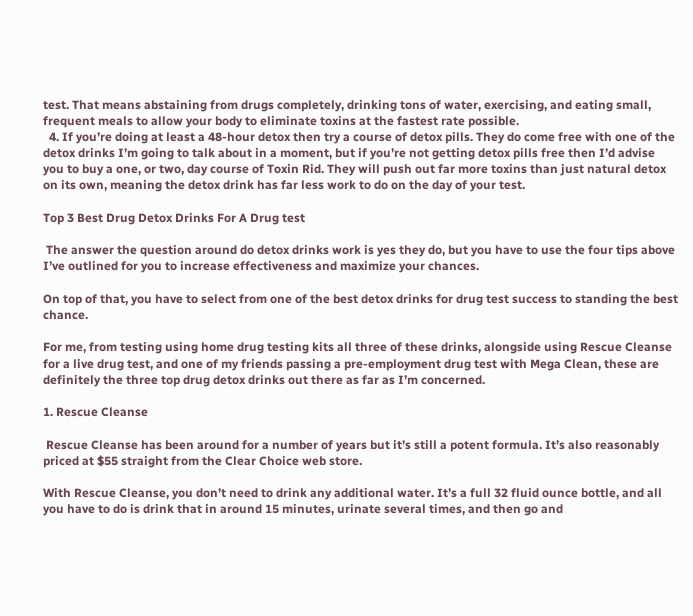test. That means abstaining from drugs completely, drinking tons of water, exercising, and eating small, frequent meals to allow your body to eliminate toxins at the fastest rate possible.
  4. If you’re doing at least a 48-hour detox then try a course of detox pills. They do come free with one of the detox drinks I’m going to talk about in a moment, but if you’re not getting detox pills free then I’d advise you to buy a one, or two, day course of Toxin Rid. They will push out far more toxins than just natural detox on its own, meaning the detox drink has far less work to do on the day of your test.

Top 3 Best Drug Detox Drinks For A Drug test

 The answer the question around do detox drinks work is yes they do, but you have to use the four tips above I’ve outlined for you to increase effectiveness and maximize your chances.

On top of that, you have to select from one of the best detox drinks for drug test success to standing the best chance.

For me, from testing using home drug testing kits all three of these drinks, alongside using Rescue Cleanse for a live drug test, and one of my friends passing a pre-employment drug test with Mega Clean, these are definitely the three top drug detox drinks out there as far as I’m concerned.

1. Rescue Cleanse

 Rescue Cleanse has been around for a number of years but it’s still a potent formula. It’s also reasonably priced at $55 straight from the Clear Choice web store.

With Rescue Cleanse, you don’t need to drink any additional water. It’s a full 32 fluid ounce bottle, and all you have to do is drink that in around 15 minutes, urinate several times, and then go and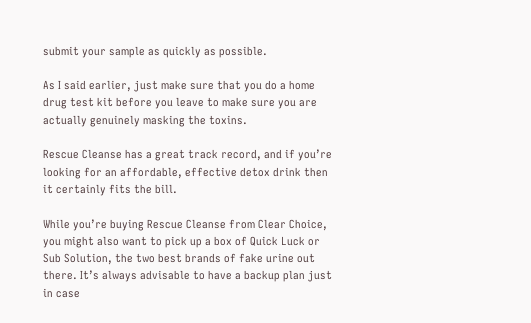submit your sample as quickly as possible.

As I said earlier, just make sure that you do a home drug test kit before you leave to make sure you are actually genuinely masking the toxins.

Rescue Cleanse has a great track record, and if you’re looking for an affordable, effective detox drink then it certainly fits the bill.

While you’re buying Rescue Cleanse from Clear Choice, you might also want to pick up a box of Quick Luck or Sub Solution, the two best brands of fake urine out there. It’s always advisable to have a backup plan just in case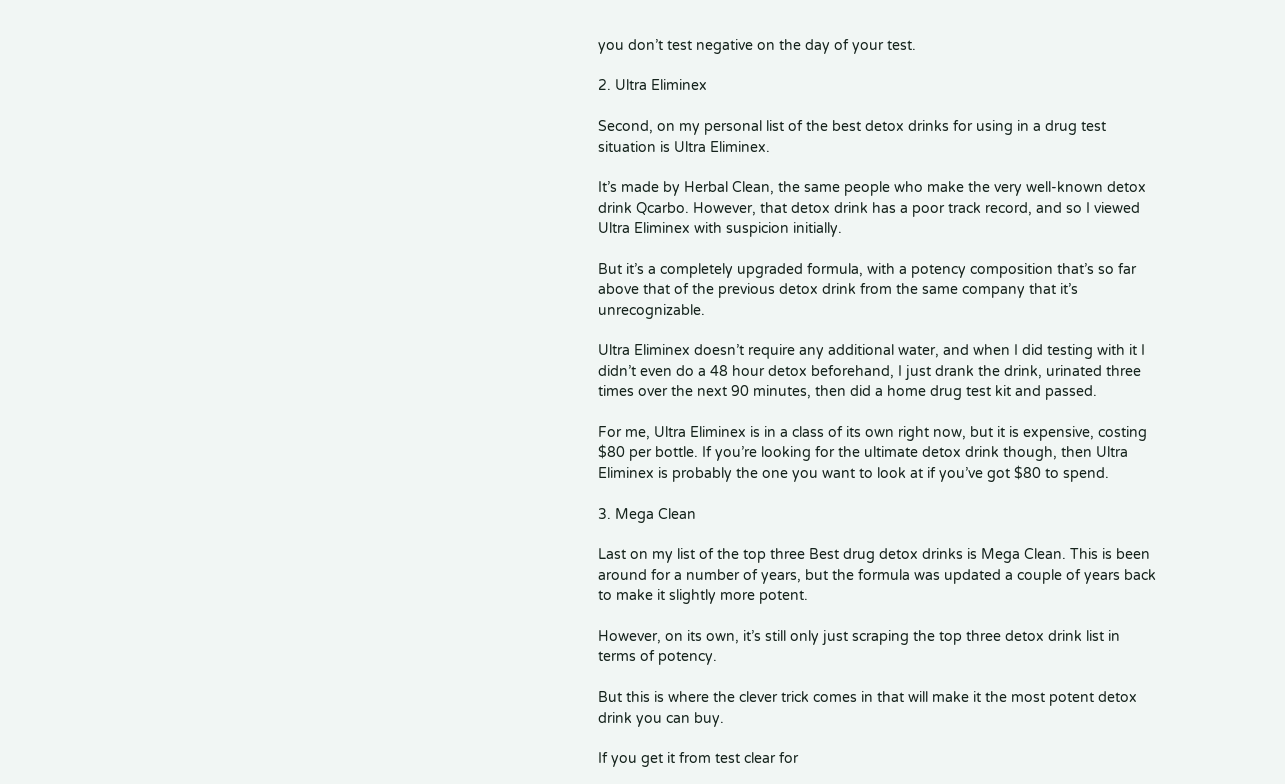you don’t test negative on the day of your test.

2. Ultra Eliminex

Second, on my personal list of the best detox drinks for using in a drug test situation is Ultra Eliminex.

It’s made by Herbal Clean, the same people who make the very well-known detox drink Qcarbo. However, that detox drink has a poor track record, and so I viewed Ultra Eliminex with suspicion initially.

But it’s a completely upgraded formula, with a potency composition that’s so far above that of the previous detox drink from the same company that it’s unrecognizable.

Ultra Eliminex doesn’t require any additional water, and when I did testing with it I didn’t even do a 48 hour detox beforehand, I just drank the drink, urinated three times over the next 90 minutes, then did a home drug test kit and passed.

For me, Ultra Eliminex is in a class of its own right now, but it is expensive, costing $80 per bottle. If you’re looking for the ultimate detox drink though, then Ultra Eliminex is probably the one you want to look at if you’ve got $80 to spend.

3. Mega Clean

Last on my list of the top three Best drug detox drinks is Mega Clean. This is been around for a number of years, but the formula was updated a couple of years back to make it slightly more potent.

However, on its own, it’s still only just scraping the top three detox drink list in terms of potency.

But this is where the clever trick comes in that will make it the most potent detox drink you can buy.

If you get it from test clear for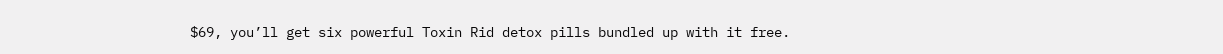$69, you’ll get six powerful Toxin Rid detox pills bundled up with it free.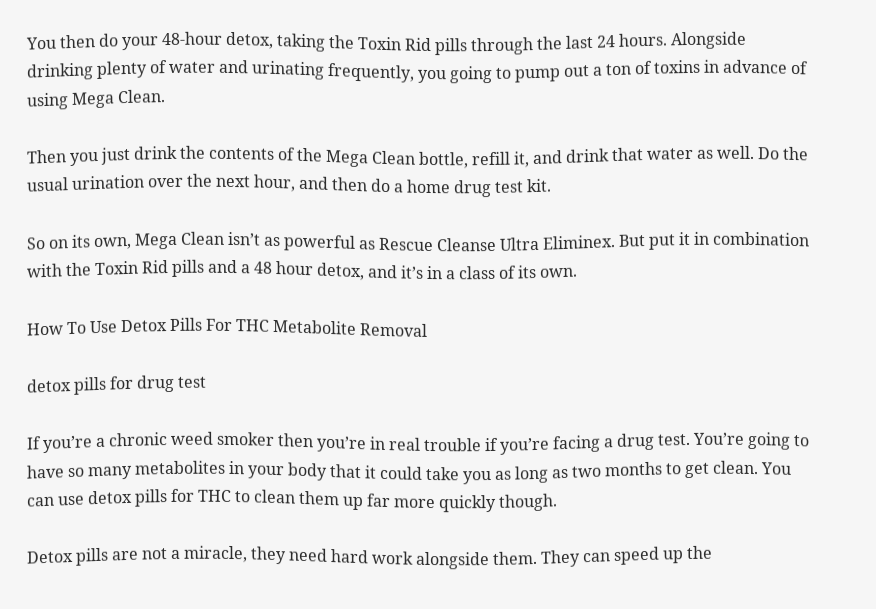You then do your 48-hour detox, taking the Toxin Rid pills through the last 24 hours. Alongside drinking plenty of water and urinating frequently, you going to pump out a ton of toxins in advance of using Mega Clean.

Then you just drink the contents of the Mega Clean bottle, refill it, and drink that water as well. Do the usual urination over the next hour, and then do a home drug test kit.

So on its own, Mega Clean isn’t as powerful as Rescue Cleanse Ultra Eliminex. But put it in combination with the Toxin Rid pills and a 48 hour detox, and it’s in a class of its own.

How To Use Detox Pills For THC Metabolite Removal

detox pills for drug test

If you’re a chronic weed smoker then you’re in real trouble if you’re facing a drug test. You’re going to have so many metabolites in your body that it could take you as long as two months to get clean. You can use detox pills for THC to clean them up far more quickly though.

Detox pills are not a miracle, they need hard work alongside them. They can speed up the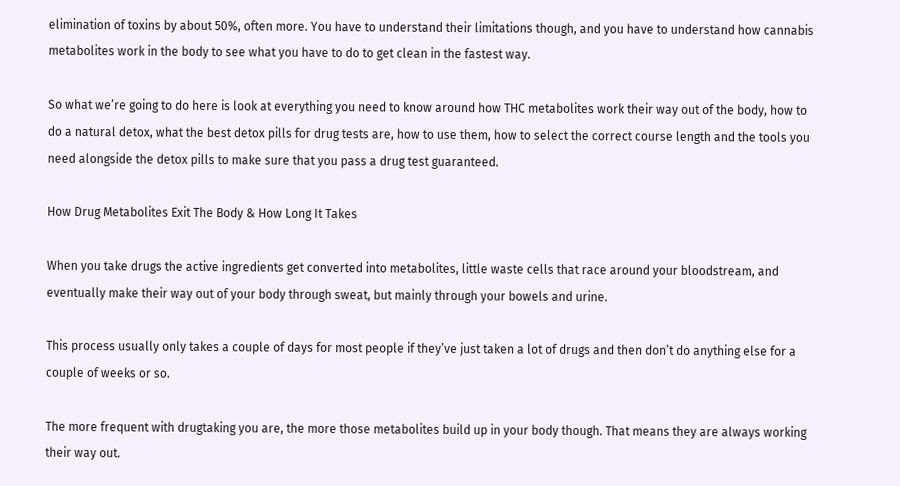elimination of toxins by about 50%, often more. You have to understand their limitations though, and you have to understand how cannabis metabolites work in the body to see what you have to do to get clean in the fastest way.

So what we’re going to do here is look at everything you need to know around how THC metabolites work their way out of the body, how to do a natural detox, what the best detox pills for drug tests are, how to use them, how to select the correct course length and the tools you need alongside the detox pills to make sure that you pass a drug test guaranteed.

How Drug Metabolites Exit The Body & How Long It Takes

When you take drugs the active ingredients get converted into metabolites, little waste cells that race around your bloodstream, and eventually make their way out of your body through sweat, but mainly through your bowels and urine.

This process usually only takes a couple of days for most people if they’ve just taken a lot of drugs and then don’t do anything else for a couple of weeks or so.

The more frequent with drugtaking you are, the more those metabolites build up in your body though. That means they are always working their way out.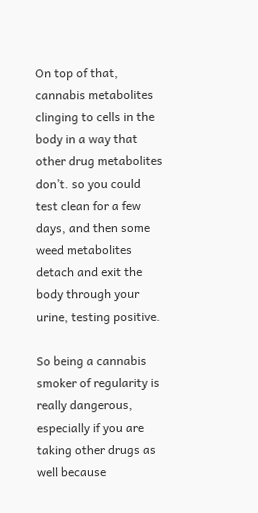On top of that, cannabis metabolites clinging to cells in the body in a way that other drug metabolites don’t. so you could test clean for a few days, and then some weed metabolites detach and exit the body through your urine, testing positive.

So being a cannabis smoker of regularity is really dangerous, especially if you are taking other drugs as well because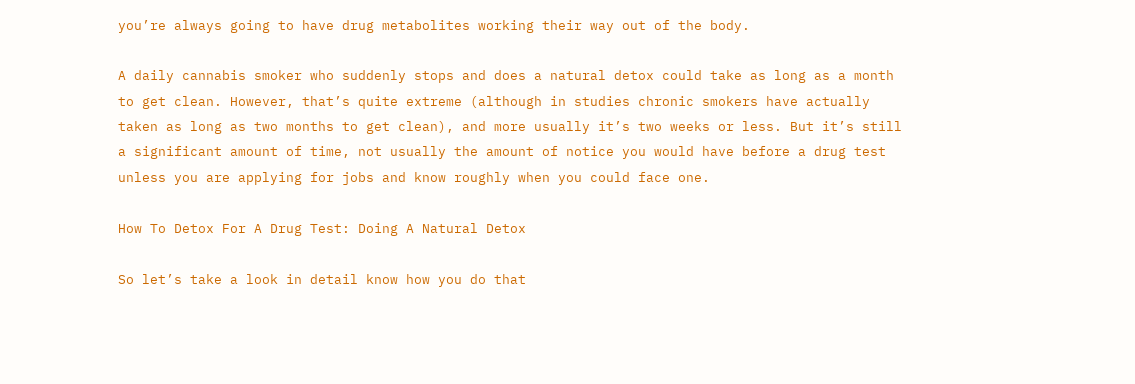you’re always going to have drug metabolites working their way out of the body.

A daily cannabis smoker who suddenly stops and does a natural detox could take as long as a month to get clean. However, that’s quite extreme (although in studies chronic smokers have actually taken as long as two months to get clean), and more usually it’s two weeks or less. But it’s still a significant amount of time, not usually the amount of notice you would have before a drug test unless you are applying for jobs and know roughly when you could face one.

How To Detox For A Drug Test: Doing A Natural Detox

So let’s take a look in detail know how you do that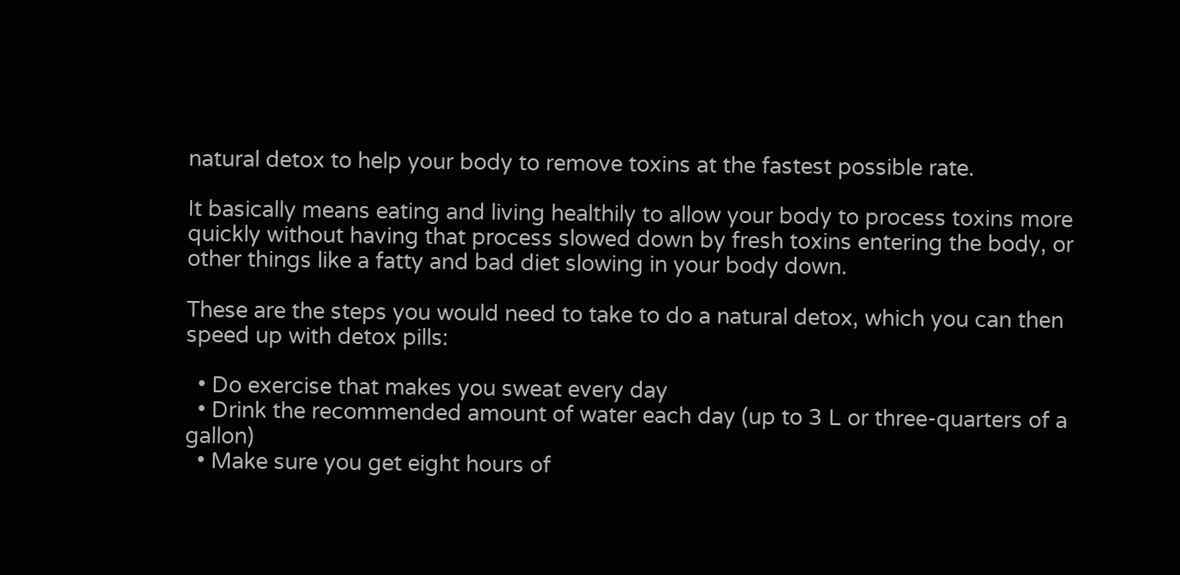natural detox to help your body to remove toxins at the fastest possible rate.

It basically means eating and living healthily to allow your body to process toxins more quickly without having that process slowed down by fresh toxins entering the body, or other things like a fatty and bad diet slowing in your body down.

These are the steps you would need to take to do a natural detox, which you can then speed up with detox pills:

  • Do exercise that makes you sweat every day
  • Drink the recommended amount of water each day (up to 3 L or three-quarters of a gallon)
  • Make sure you get eight hours of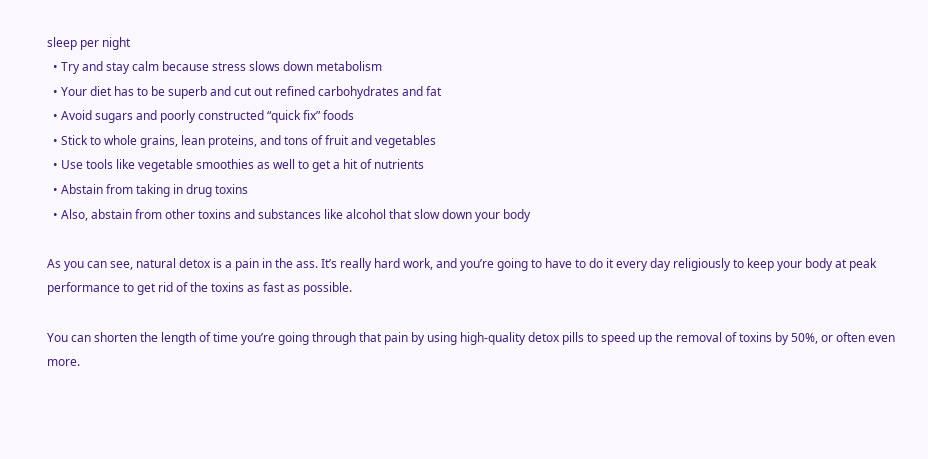sleep per night
  • Try and stay calm because stress slows down metabolism
  • Your diet has to be superb and cut out refined carbohydrates and fat
  • Avoid sugars and poorly constructed “quick fix” foods
  • Stick to whole grains, lean proteins, and tons of fruit and vegetables
  • Use tools like vegetable smoothies as well to get a hit of nutrients
  • Abstain from taking in drug toxins
  • Also, abstain from other toxins and substances like alcohol that slow down your body

As you can see, natural detox is a pain in the ass. It’s really hard work, and you’re going to have to do it every day religiously to keep your body at peak performance to get rid of the toxins as fast as possible.

You can shorten the length of time you’re going through that pain by using high-quality detox pills to speed up the removal of toxins by 50%, or often even more.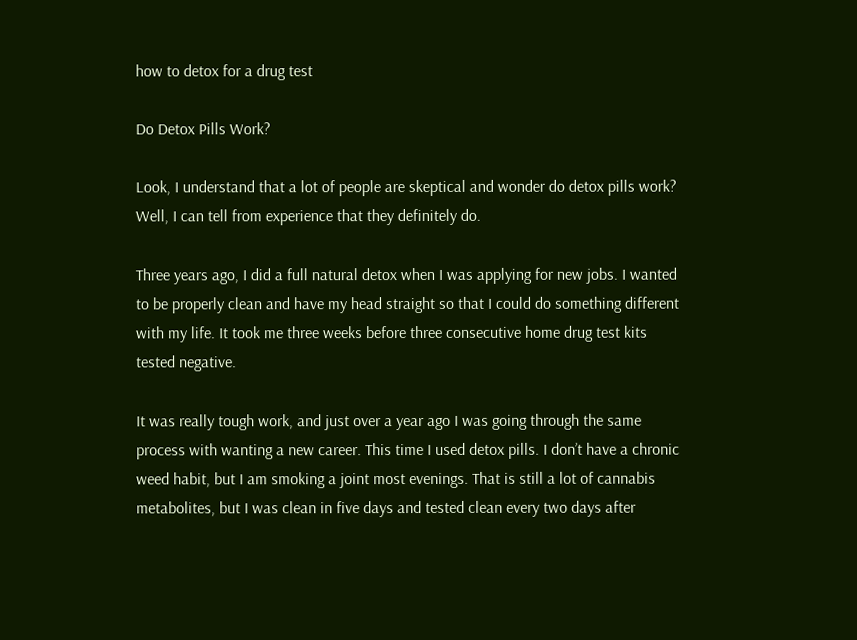how to detox for a drug test

Do Detox Pills Work?

Look, I understand that a lot of people are skeptical and wonder do detox pills work? Well, I can tell from experience that they definitely do.

Three years ago, I did a full natural detox when I was applying for new jobs. I wanted to be properly clean and have my head straight so that I could do something different with my life. It took me three weeks before three consecutive home drug test kits tested negative.

It was really tough work, and just over a year ago I was going through the same process with wanting a new career. This time I used detox pills. I don’t have a chronic weed habit, but I am smoking a joint most evenings. That is still a lot of cannabis metabolites, but I was clean in five days and tested clean every two days after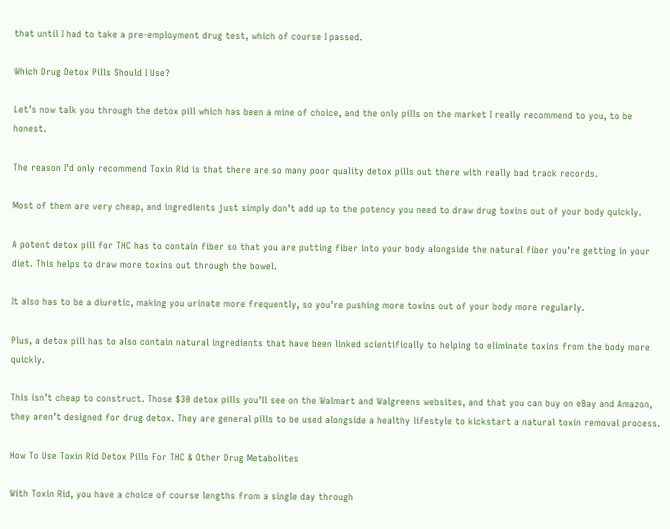that until I had to take a pre-employment drug test, which of course I passed.

Which Drug Detox Pills Should I Use?

Let’s now talk you through the detox pill which has been a mine of choice, and the only pills on the market I really recommend to you, to be honest.

The reason I’d only recommend Toxin Rid is that there are so many poor quality detox pills out there with really bad track records.

Most of them are very cheap, and ingredients just simply don’t add up to the potency you need to draw drug toxins out of your body quickly.

A potent detox pill for THC has to contain fiber so that you are putting fiber into your body alongside the natural fiber you’re getting in your diet. This helps to draw more toxins out through the bowel.

It also has to be a diuretic, making you urinate more frequently, so you’re pushing more toxins out of your body more regularly.

Plus, a detox pill has to also contain natural ingredients that have been linked scientifically to helping to eliminate toxins from the body more quickly.

This isn’t cheap to construct. Those $30 detox pills you’ll see on the Walmart and Walgreens websites, and that you can buy on eBay and Amazon, they aren’t designed for drug detox. They are general pills to be used alongside a healthy lifestyle to kickstart a natural toxin removal process.

How To Use Toxin Rid Detox Pills For THC & Other Drug Metabolites

With Toxin Rid, you have a choice of course lengths from a single day through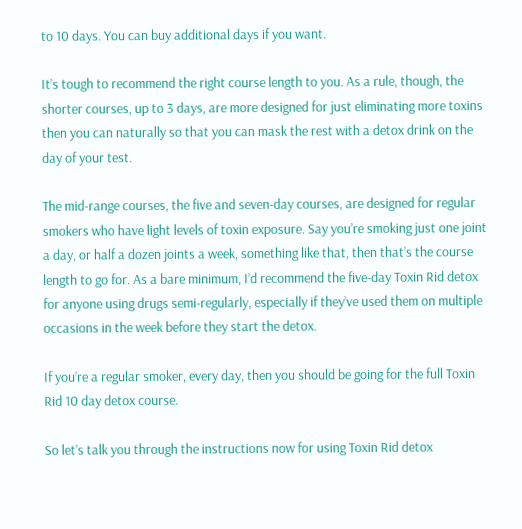to 10 days. You can buy additional days if you want.

It’s tough to recommend the right course length to you. As a rule, though, the shorter courses, up to 3 days, are more designed for just eliminating more toxins then you can naturally so that you can mask the rest with a detox drink on the day of your test.

The mid-range courses, the five and seven-day courses, are designed for regular smokers who have light levels of toxin exposure. Say you’re smoking just one joint a day, or half a dozen joints a week, something like that, then that’s the course length to go for. As a bare minimum, I’d recommend the five-day Toxin Rid detox for anyone using drugs semi-regularly, especially if they’ve used them on multiple occasions in the week before they start the detox.

If you’re a regular smoker, every day, then you should be going for the full Toxin Rid 10 day detox course.

So let’s talk you through the instructions now for using Toxin Rid detox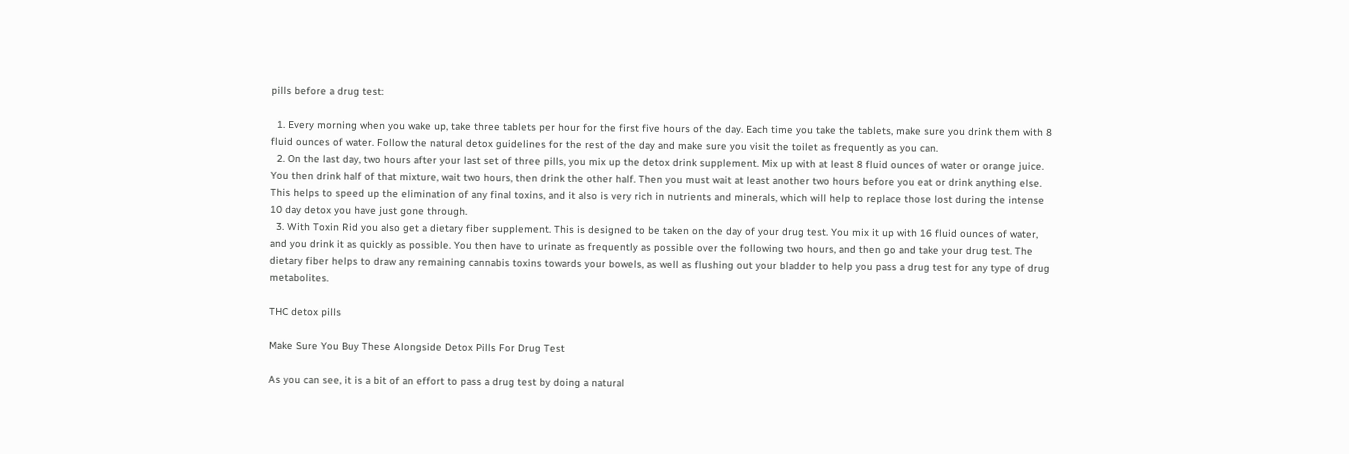pills before a drug test:

  1. Every morning when you wake up, take three tablets per hour for the first five hours of the day. Each time you take the tablets, make sure you drink them with 8 fluid ounces of water. Follow the natural detox guidelines for the rest of the day and make sure you visit the toilet as frequently as you can.
  2. On the last day, two hours after your last set of three pills, you mix up the detox drink supplement. Mix up with at least 8 fluid ounces of water or orange juice. You then drink half of that mixture, wait two hours, then drink the other half. Then you must wait at least another two hours before you eat or drink anything else. This helps to speed up the elimination of any final toxins, and it also is very rich in nutrients and minerals, which will help to replace those lost during the intense 10 day detox you have just gone through.
  3. With Toxin Rid you also get a dietary fiber supplement. This is designed to be taken on the day of your drug test. You mix it up with 16 fluid ounces of water, and you drink it as quickly as possible. You then have to urinate as frequently as possible over the following two hours, and then go and take your drug test. The dietary fiber helps to draw any remaining cannabis toxins towards your bowels, as well as flushing out your bladder to help you pass a drug test for any type of drug metabolites.

THC detox pills

Make Sure You Buy These Alongside Detox Pills For Drug Test

As you can see, it is a bit of an effort to pass a drug test by doing a natural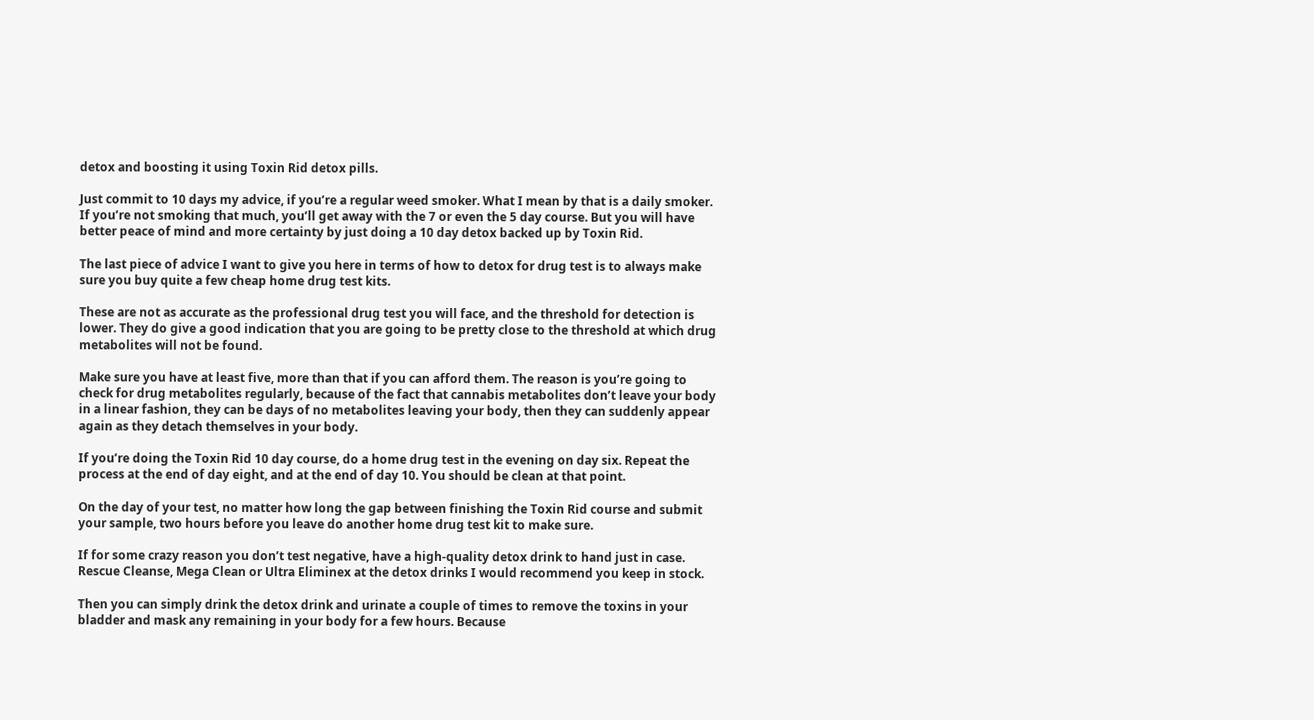detox and boosting it using Toxin Rid detox pills.

Just commit to 10 days my advice, if you’re a regular weed smoker. What I mean by that is a daily smoker. If you’re not smoking that much, you’ll get away with the 7 or even the 5 day course. But you will have better peace of mind and more certainty by just doing a 10 day detox backed up by Toxin Rid.

The last piece of advice I want to give you here in terms of how to detox for drug test is to always make sure you buy quite a few cheap home drug test kits.

These are not as accurate as the professional drug test you will face, and the threshold for detection is lower. They do give a good indication that you are going to be pretty close to the threshold at which drug metabolites will not be found.

Make sure you have at least five, more than that if you can afford them. The reason is you’re going to check for drug metabolites regularly, because of the fact that cannabis metabolites don’t leave your body in a linear fashion, they can be days of no metabolites leaving your body, then they can suddenly appear again as they detach themselves in your body.

If you’re doing the Toxin Rid 10 day course, do a home drug test in the evening on day six. Repeat the process at the end of day eight, and at the end of day 10. You should be clean at that point.

On the day of your test, no matter how long the gap between finishing the Toxin Rid course and submit your sample, two hours before you leave do another home drug test kit to make sure.

If for some crazy reason you don’t test negative, have a high-quality detox drink to hand just in case. Rescue Cleanse, Mega Clean or Ultra Eliminex at the detox drinks I would recommend you keep in stock.

Then you can simply drink the detox drink and urinate a couple of times to remove the toxins in your bladder and mask any remaining in your body for a few hours. Because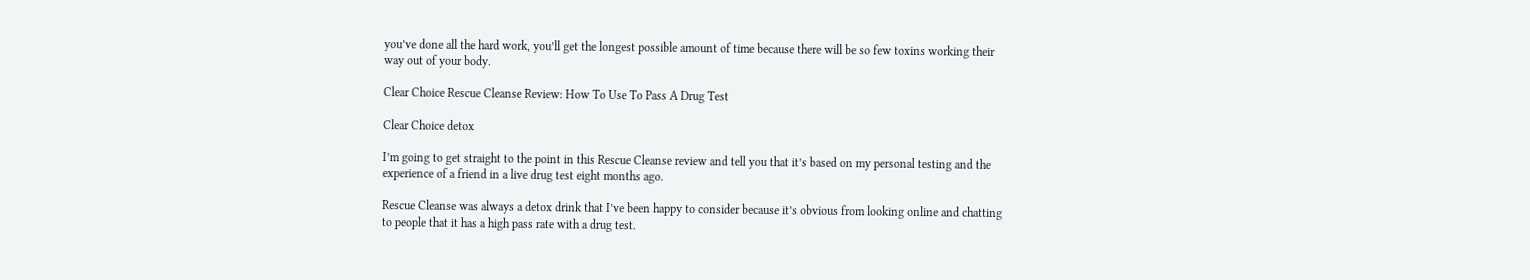you’ve done all the hard work, you’ll get the longest possible amount of time because there will be so few toxins working their way out of your body.

Clear Choice Rescue Cleanse Review: How To Use To Pass A Drug Test

Clear Choice detox

I’m going to get straight to the point in this Rescue Cleanse review and tell you that it’s based on my personal testing and the experience of a friend in a live drug test eight months ago.

Rescue Cleanse was always a detox drink that I’ve been happy to consider because it’s obvious from looking online and chatting to people that it has a high pass rate with a drug test.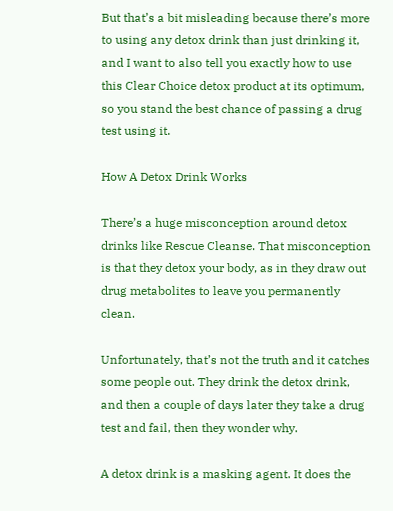But that’s a bit misleading because there’s more to using any detox drink than just drinking it, and I want to also tell you exactly how to use this Clear Choice detox product at its optimum, so you stand the best chance of passing a drug test using it.

How A Detox Drink Works

There’s a huge misconception around detox drinks like Rescue Cleanse. That misconception is that they detox your body, as in they draw out drug metabolites to leave you permanently clean.

Unfortunately, that’s not the truth and it catches some people out. They drink the detox drink, and then a couple of days later they take a drug test and fail, then they wonder why.

A detox drink is a masking agent. It does the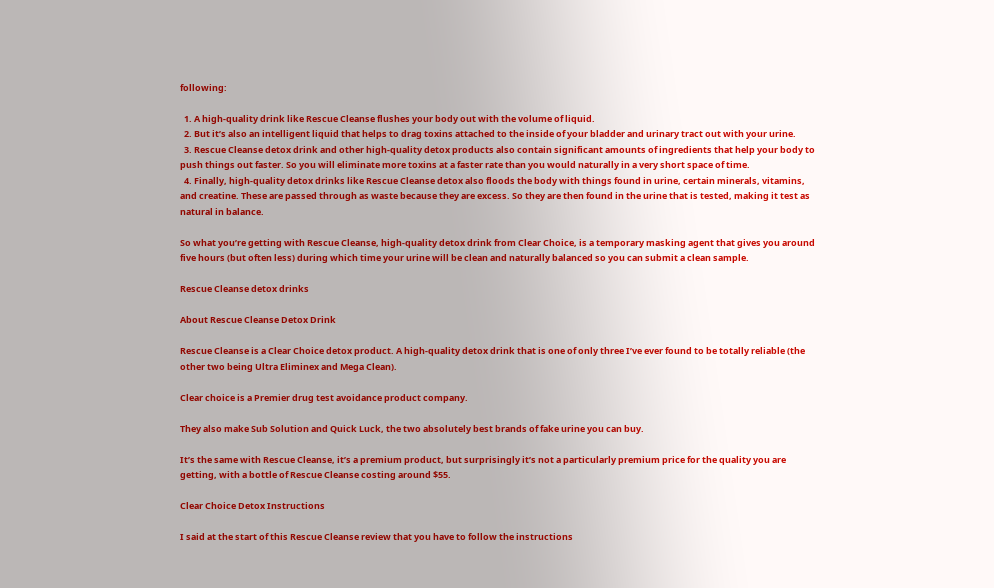following:

  1. A high-quality drink like Rescue Cleanse flushes your body out with the volume of liquid.
  2. But it’s also an intelligent liquid that helps to drag toxins attached to the inside of your bladder and urinary tract out with your urine.
  3. Rescue Cleanse detox drink and other high-quality detox products also contain significant amounts of ingredients that help your body to push things out faster. So you will eliminate more toxins at a faster rate than you would naturally in a very short space of time.
  4. Finally, high-quality detox drinks like Rescue Cleanse detox also floods the body with things found in urine, certain minerals, vitamins, and creatine. These are passed through as waste because they are excess. So they are then found in the urine that is tested, making it test as natural in balance.

So what you’re getting with Rescue Cleanse, high-quality detox drink from Clear Choice, is a temporary masking agent that gives you around five hours (but often less) during which time your urine will be clean and naturally balanced so you can submit a clean sample.

Rescue Cleanse detox drinks

About Rescue Cleanse Detox Drink

Rescue Cleanse is a Clear Choice detox product. A high-quality detox drink that is one of only three I’ve ever found to be totally reliable (the other two being Ultra Eliminex and Mega Clean).

Clear choice is a Premier drug test avoidance product company.

They also make Sub Solution and Quick Luck, the two absolutely best brands of fake urine you can buy.

It’s the same with Rescue Cleanse, it’s a premium product, but surprisingly it’s not a particularly premium price for the quality you are getting, with a bottle of Rescue Cleanse costing around $55.

Clear Choice Detox Instructions

I said at the start of this Rescue Cleanse review that you have to follow the instructions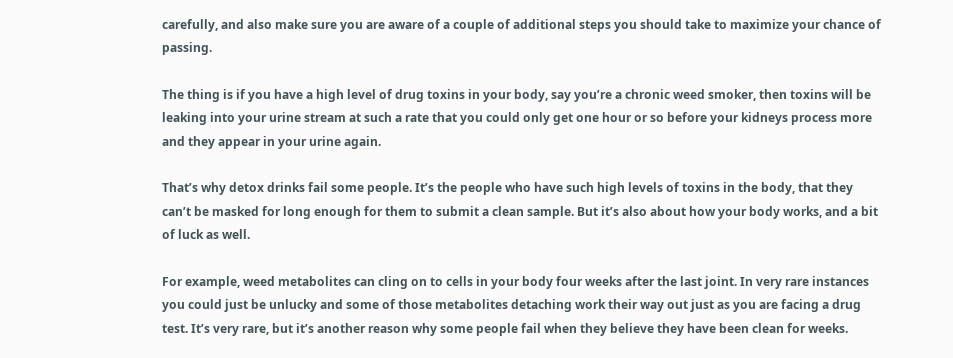carefully, and also make sure you are aware of a couple of additional steps you should take to maximize your chance of passing.

The thing is if you have a high level of drug toxins in your body, say you’re a chronic weed smoker, then toxins will be leaking into your urine stream at such a rate that you could only get one hour or so before your kidneys process more and they appear in your urine again.

That’s why detox drinks fail some people. It’s the people who have such high levels of toxins in the body, that they can’t be masked for long enough for them to submit a clean sample. But it’s also about how your body works, and a bit of luck as well.

For example, weed metabolites can cling on to cells in your body four weeks after the last joint. In very rare instances you could just be unlucky and some of those metabolites detaching work their way out just as you are facing a drug test. It’s very rare, but it’s another reason why some people fail when they believe they have been clean for weeks.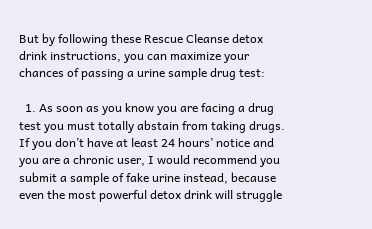But by following these Rescue Cleanse detox drink instructions, you can maximize your chances of passing a urine sample drug test:

  1. As soon as you know you are facing a drug test you must totally abstain from taking drugs. If you don’t have at least 24 hours’ notice and you are a chronic user, I would recommend you submit a sample of fake urine instead, because even the most powerful detox drink will struggle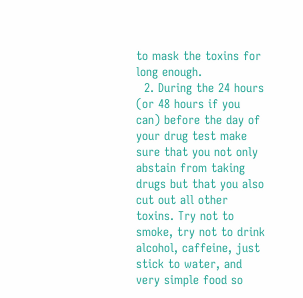to mask the toxins for long enough.
  2. During the 24 hours (or 48 hours if you can) before the day of your drug test make sure that you not only abstain from taking drugs but that you also cut out all other toxins. Try not to smoke, try not to drink alcohol, caffeine, just stick to water, and very simple food so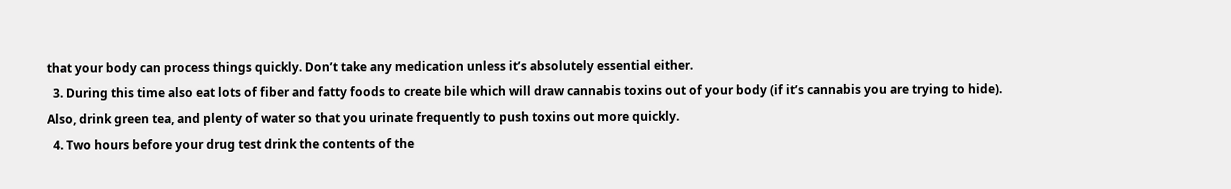that your body can process things quickly. Don’t take any medication unless it’s absolutely essential either.
  3. During this time also eat lots of fiber and fatty foods to create bile which will draw cannabis toxins out of your body (if it’s cannabis you are trying to hide). Also, drink green tea, and plenty of water so that you urinate frequently to push toxins out more quickly.
  4. Two hours before your drug test drink the contents of the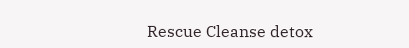Rescue Cleanse detox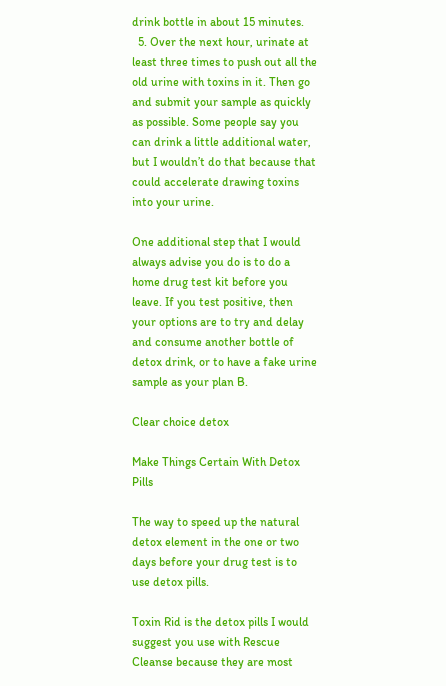drink bottle in about 15 minutes.
  5. Over the next hour, urinate at least three times to push out all the old urine with toxins in it. Then go and submit your sample as quickly as possible. Some people say you can drink a little additional water, but I wouldn’t do that because that could accelerate drawing toxins into your urine.

One additional step that I would always advise you do is to do a home drug test kit before you leave. If you test positive, then your options are to try and delay and consume another bottle of detox drink, or to have a fake urine sample as your plan B.

Clear choice detox

Make Things Certain With Detox Pills

The way to speed up the natural detox element in the one or two days before your drug test is to use detox pills.

Toxin Rid is the detox pills I would suggest you use with Rescue Cleanse because they are most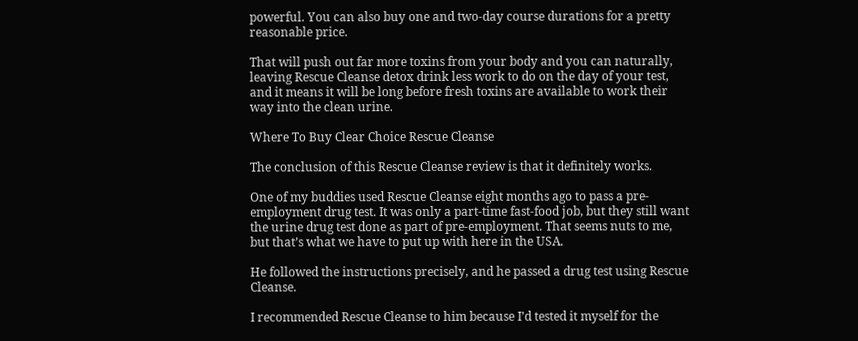powerful. You can also buy one and two-day course durations for a pretty reasonable price.

That will push out far more toxins from your body and you can naturally, leaving Rescue Cleanse detox drink less work to do on the day of your test, and it means it will be long before fresh toxins are available to work their way into the clean urine.

Where To Buy Clear Choice Rescue Cleanse

The conclusion of this Rescue Cleanse review is that it definitely works.

One of my buddies used Rescue Cleanse eight months ago to pass a pre-employment drug test. It was only a part-time fast-food job, but they still want the urine drug test done as part of pre-employment. That seems nuts to me, but that’s what we have to put up with here in the USA.

He followed the instructions precisely, and he passed a drug test using Rescue Cleanse.

I recommended Rescue Cleanse to him because I’d tested it myself for the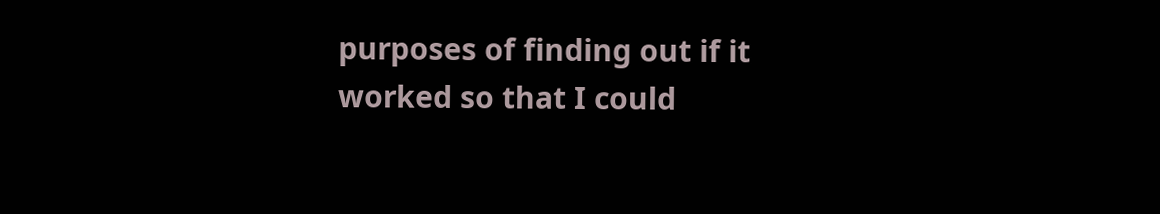purposes of finding out if it worked so that I could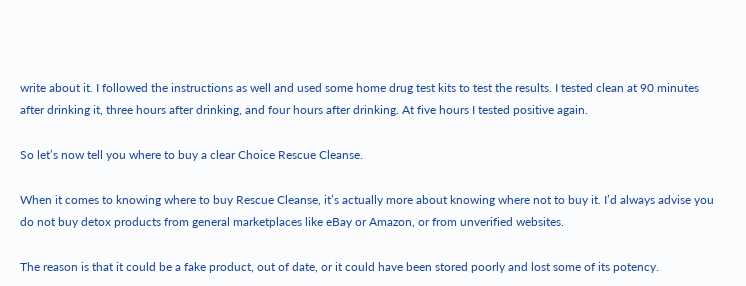write about it. I followed the instructions as well and used some home drug test kits to test the results. I tested clean at 90 minutes after drinking it, three hours after drinking, and four hours after drinking. At five hours I tested positive again.

So let’s now tell you where to buy a clear Choice Rescue Cleanse.

When it comes to knowing where to buy Rescue Cleanse, it’s actually more about knowing where not to buy it. I’d always advise you do not buy detox products from general marketplaces like eBay or Amazon, or from unverified websites.

The reason is that it could be a fake product, out of date, or it could have been stored poorly and lost some of its potency.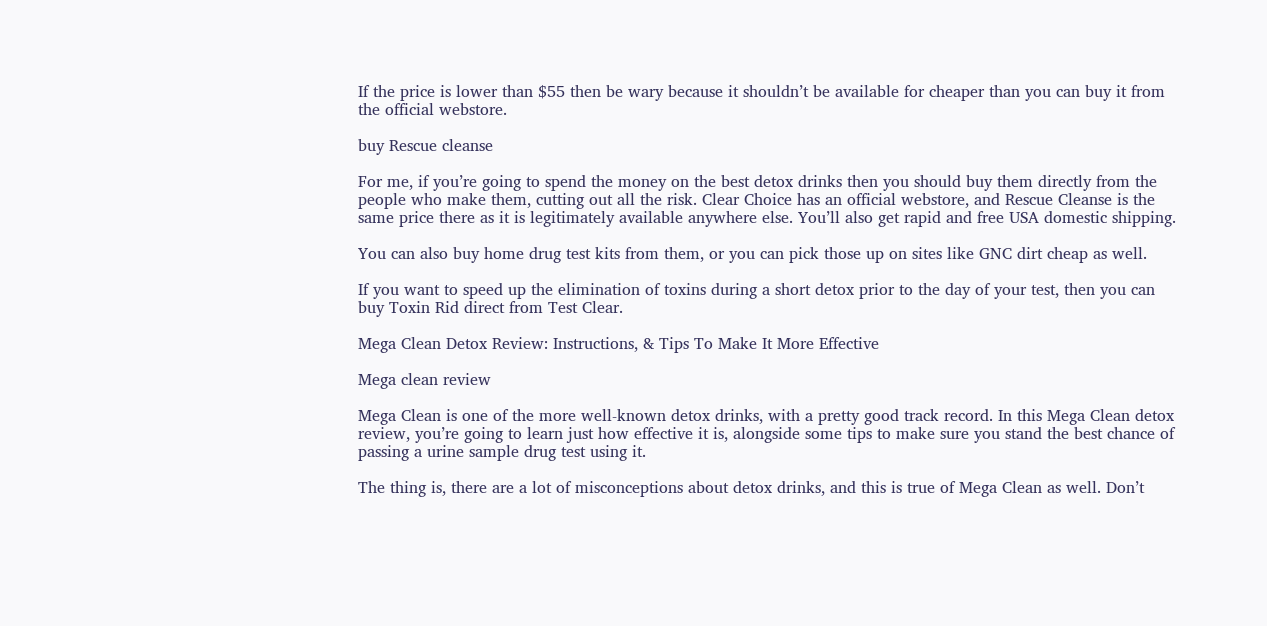If the price is lower than $55 then be wary because it shouldn’t be available for cheaper than you can buy it from the official webstore.

buy Rescue cleanse

For me, if you’re going to spend the money on the best detox drinks then you should buy them directly from the people who make them, cutting out all the risk. Clear Choice has an official webstore, and Rescue Cleanse is the same price there as it is legitimately available anywhere else. You’ll also get rapid and free USA domestic shipping.

You can also buy home drug test kits from them, or you can pick those up on sites like GNC dirt cheap as well.

If you want to speed up the elimination of toxins during a short detox prior to the day of your test, then you can buy Toxin Rid direct from Test Clear.

Mega Clean Detox Review: Instructions, & Tips To Make It More Effective

Mega clean review

Mega Clean is one of the more well-known detox drinks, with a pretty good track record. In this Mega Clean detox review, you’re going to learn just how effective it is, alongside some tips to make sure you stand the best chance of passing a urine sample drug test using it.

The thing is, there are a lot of misconceptions about detox drinks, and this is true of Mega Clean as well. Don’t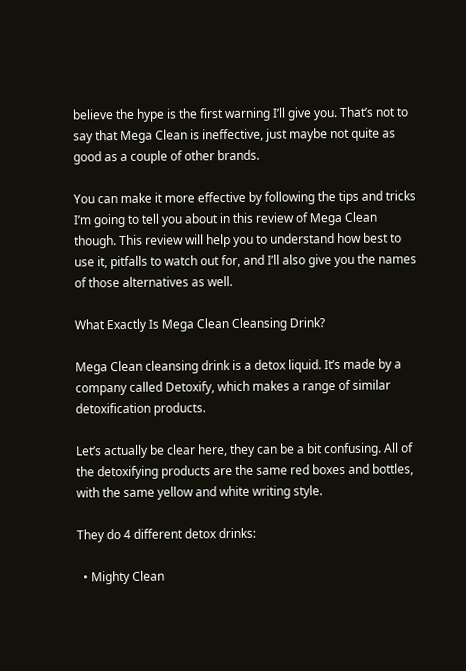believe the hype is the first warning I’ll give you. That’s not to say that Mega Clean is ineffective, just maybe not quite as good as a couple of other brands.

You can make it more effective by following the tips and tricks I’m going to tell you about in this review of Mega Clean though. This review will help you to understand how best to use it, pitfalls to watch out for, and I’ll also give you the names of those alternatives as well.

What Exactly Is Mega Clean Cleansing Drink?

Mega Clean cleansing drink is a detox liquid. It’s made by a company called Detoxify, which makes a range of similar detoxification products.

Let’s actually be clear here, they can be a bit confusing. All of the detoxifying products are the same red boxes and bottles, with the same yellow and white writing style.

They do 4 different detox drinks:

  • Mighty Clean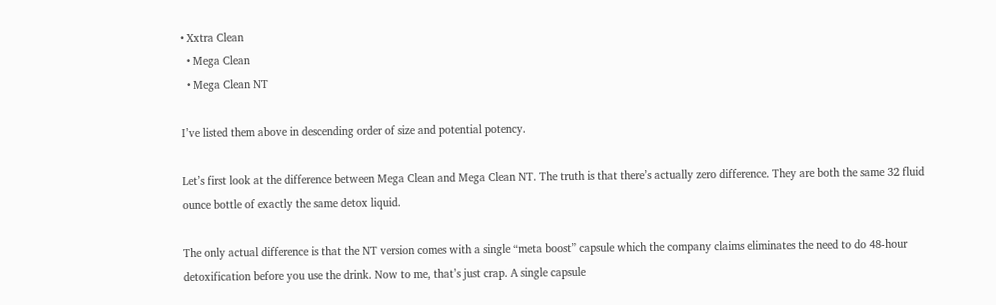• Xxtra Clean
  • Mega Clean
  • Mega Clean NT

I’ve listed them above in descending order of size and potential potency.

Let’s first look at the difference between Mega Clean and Mega Clean NT. The truth is that there’s actually zero difference. They are both the same 32 fluid ounce bottle of exactly the same detox liquid.

The only actual difference is that the NT version comes with a single “meta boost” capsule which the company claims eliminates the need to do 48-hour detoxification before you use the drink. Now to me, that’s just crap. A single capsule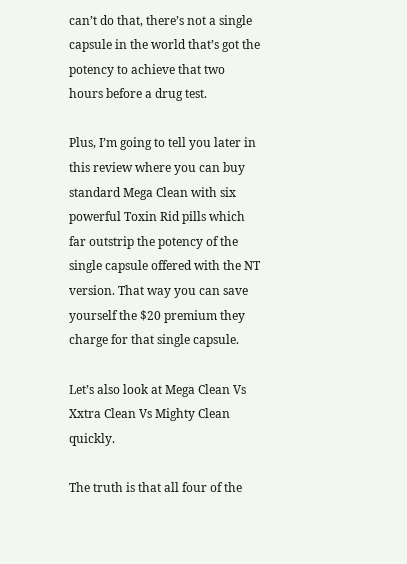can’t do that, there’s not a single capsule in the world that’s got the potency to achieve that two hours before a drug test.

Plus, I’m going to tell you later in this review where you can buy standard Mega Clean with six powerful Toxin Rid pills which far outstrip the potency of the single capsule offered with the NT version. That way you can save yourself the $20 premium they charge for that single capsule.

Let’s also look at Mega Clean Vs Xxtra Clean Vs Mighty Clean quickly.

The truth is that all four of the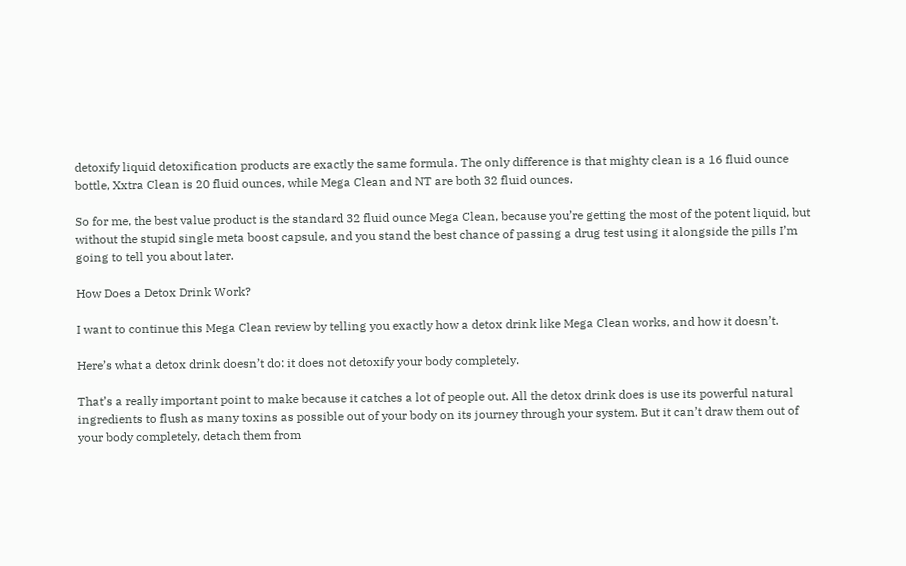detoxify liquid detoxification products are exactly the same formula. The only difference is that mighty clean is a 16 fluid ounce bottle, Xxtra Clean is 20 fluid ounces, while Mega Clean and NT are both 32 fluid ounces.

So for me, the best value product is the standard 32 fluid ounce Mega Clean, because you’re getting the most of the potent liquid, but without the stupid single meta boost capsule, and you stand the best chance of passing a drug test using it alongside the pills I’m going to tell you about later.

How Does a Detox Drink Work?

I want to continue this Mega Clean review by telling you exactly how a detox drink like Mega Clean works, and how it doesn’t.

Here’s what a detox drink doesn’t do: it does not detoxify your body completely.

That’s a really important point to make because it catches a lot of people out. All the detox drink does is use its powerful natural ingredients to flush as many toxins as possible out of your body on its journey through your system. But it can’t draw them out of your body completely, detach them from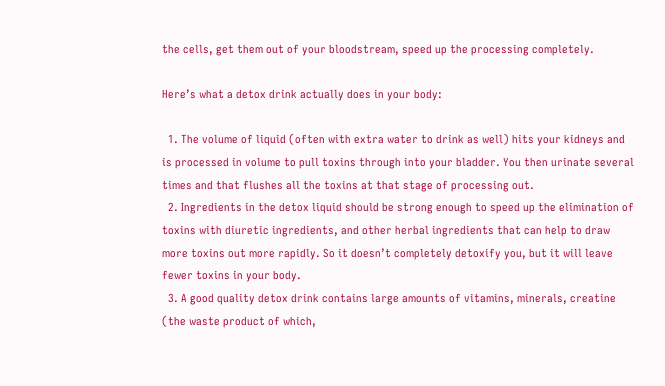the cells, get them out of your bloodstream, speed up the processing completely.

Here’s what a detox drink actually does in your body:

  1. The volume of liquid (often with extra water to drink as well) hits your kidneys and is processed in volume to pull toxins through into your bladder. You then urinate several times and that flushes all the toxins at that stage of processing out.
  2. Ingredients in the detox liquid should be strong enough to speed up the elimination of toxins with diuretic ingredients, and other herbal ingredients that can help to draw more toxins out more rapidly. So it doesn’t completely detoxify you, but it will leave fewer toxins in your body.
  3. A good quality detox drink contains large amounts of vitamins, minerals, creatine (the waste product of which,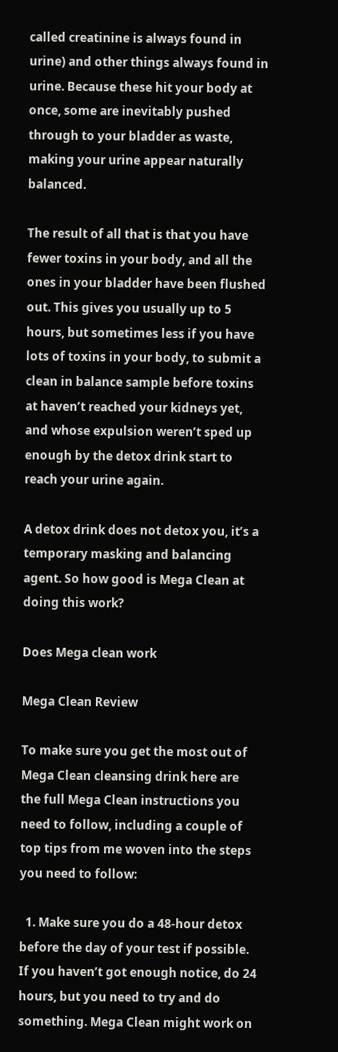called creatinine is always found in urine) and other things always found in urine. Because these hit your body at once, some are inevitably pushed through to your bladder as waste, making your urine appear naturally balanced.

The result of all that is that you have fewer toxins in your body, and all the ones in your bladder have been flushed out. This gives you usually up to 5 hours, but sometimes less if you have lots of toxins in your body, to submit a clean in balance sample before toxins at haven’t reached your kidneys yet, and whose expulsion weren’t sped up enough by the detox drink start to reach your urine again.

A detox drink does not detox you, it’s a temporary masking and balancing agent. So how good is Mega Clean at doing this work?

Does Mega clean work

Mega Clean Review

To make sure you get the most out of Mega Clean cleansing drink here are the full Mega Clean instructions you need to follow, including a couple of top tips from me woven into the steps you need to follow:

  1. Make sure you do a 48-hour detox before the day of your test if possible. If you haven’t got enough notice, do 24 hours, but you need to try and do something. Mega Clean might work on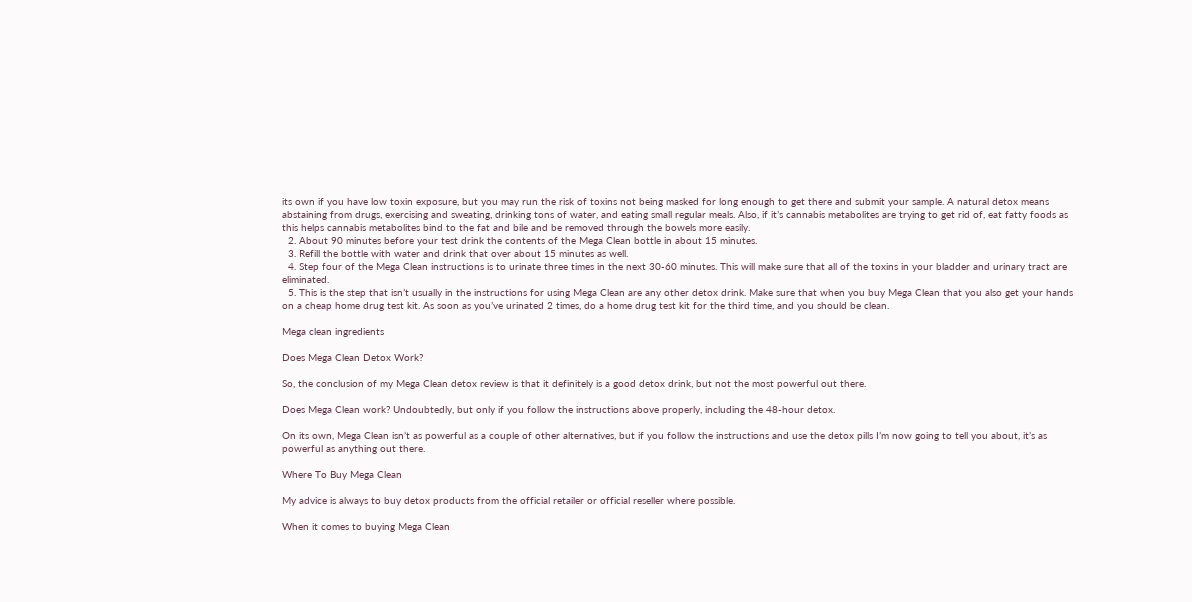its own if you have low toxin exposure, but you may run the risk of toxins not being masked for long enough to get there and submit your sample. A natural detox means abstaining from drugs, exercising and sweating, drinking tons of water, and eating small regular meals. Also, if it’s cannabis metabolites are trying to get rid of, eat fatty foods as this helps cannabis metabolites bind to the fat and bile and be removed through the bowels more easily.
  2. About 90 minutes before your test drink the contents of the Mega Clean bottle in about 15 minutes.
  3. Refill the bottle with water and drink that over about 15 minutes as well.
  4. Step four of the Mega Clean instructions is to urinate three times in the next 30-60 minutes. This will make sure that all of the toxins in your bladder and urinary tract are eliminated.
  5. This is the step that isn’t usually in the instructions for using Mega Clean are any other detox drink. Make sure that when you buy Mega Clean that you also get your hands on a cheap home drug test kit. As soon as you’ve urinated 2 times, do a home drug test kit for the third time, and you should be clean.

Mega clean ingredients

Does Mega Clean Detox Work?

So, the conclusion of my Mega Clean detox review is that it definitely is a good detox drink, but not the most powerful out there.

Does Mega Clean work? Undoubtedly, but only if you follow the instructions above properly, including the 48-hour detox.

On its own, Mega Clean isn’t as powerful as a couple of other alternatives, but if you follow the instructions and use the detox pills I’m now going to tell you about, it’s as powerful as anything out there.

Where To Buy Mega Clean

My advice is always to buy detox products from the official retailer or official reseller where possible.

When it comes to buying Mega Clean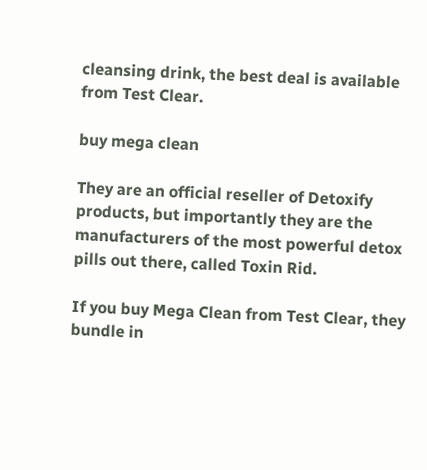cleansing drink, the best deal is available from Test Clear.

buy mega clean

They are an official reseller of Detoxify products, but importantly they are the manufacturers of the most powerful detox pills out there, called Toxin Rid.

If you buy Mega Clean from Test Clear, they bundle in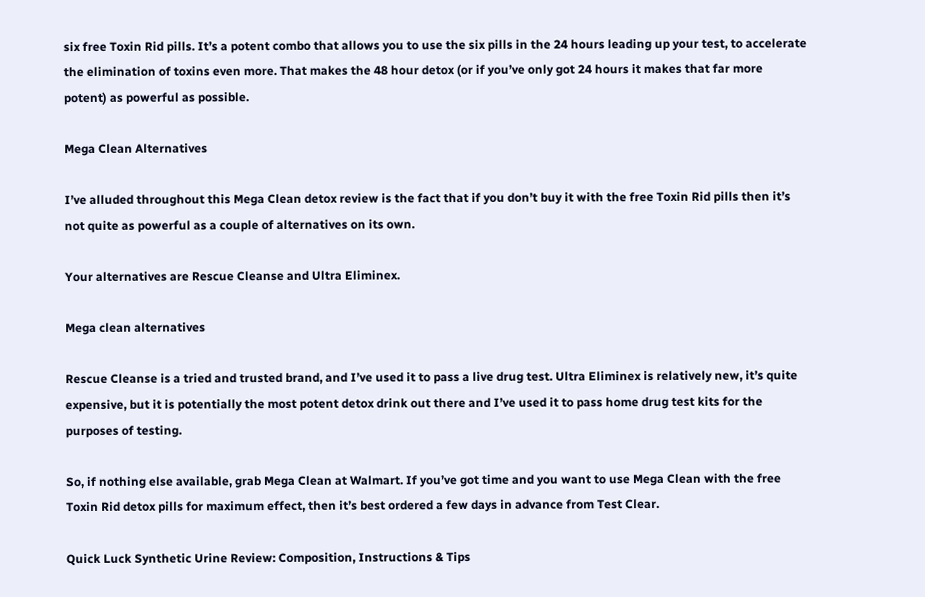six free Toxin Rid pills. It’s a potent combo that allows you to use the six pills in the 24 hours leading up your test, to accelerate the elimination of toxins even more. That makes the 48 hour detox (or if you’ve only got 24 hours it makes that far more potent) as powerful as possible.

Mega Clean Alternatives

I’ve alluded throughout this Mega Clean detox review is the fact that if you don’t buy it with the free Toxin Rid pills then it’s not quite as powerful as a couple of alternatives on its own.

Your alternatives are Rescue Cleanse and Ultra Eliminex.

Mega clean alternatives

Rescue Cleanse is a tried and trusted brand, and I’ve used it to pass a live drug test. Ultra Eliminex is relatively new, it’s quite expensive, but it is potentially the most potent detox drink out there and I’ve used it to pass home drug test kits for the purposes of testing.

So, if nothing else available, grab Mega Clean at Walmart. If you’ve got time and you want to use Mega Clean with the free Toxin Rid detox pills for maximum effect, then it’s best ordered a few days in advance from Test Clear.

Quick Luck Synthetic Urine Review: Composition, Instructions & Tips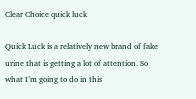Clear Choice quick luck

Quick Luck is a relatively new brand of fake urine that is getting a lot of attention. So what I’m going to do in this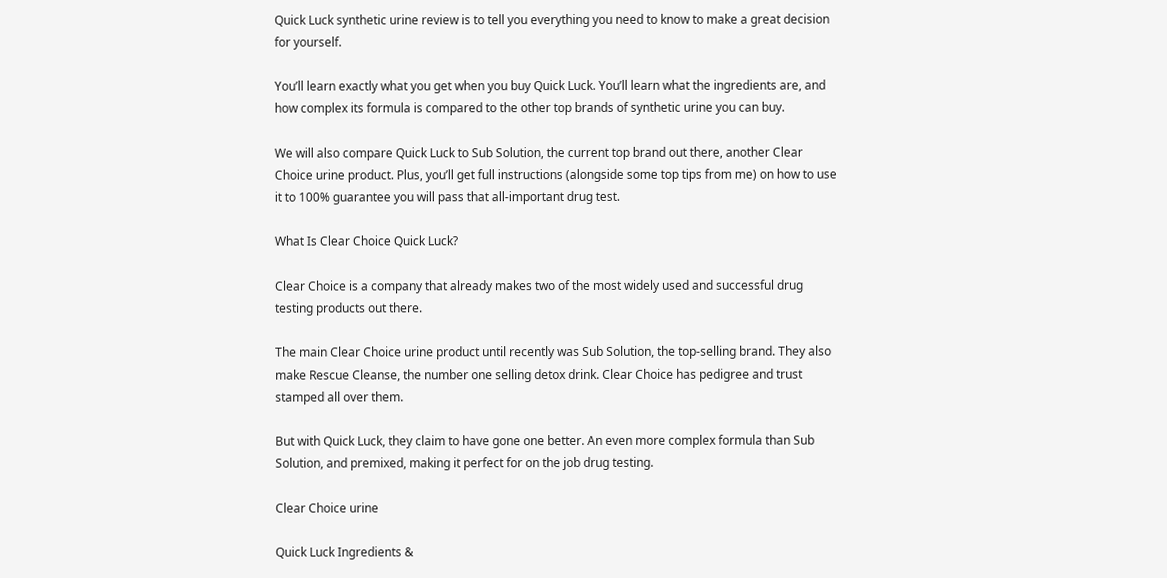Quick Luck synthetic urine review is to tell you everything you need to know to make a great decision for yourself.

You’ll learn exactly what you get when you buy Quick Luck. You’ll learn what the ingredients are, and how complex its formula is compared to the other top brands of synthetic urine you can buy.

We will also compare Quick Luck to Sub Solution, the current top brand out there, another Clear Choice urine product. Plus, you’ll get full instructions (alongside some top tips from me) on how to use it to 100% guarantee you will pass that all-important drug test.

What Is Clear Choice Quick Luck?

Clear Choice is a company that already makes two of the most widely used and successful drug testing products out there.

The main Clear Choice urine product until recently was Sub Solution, the top-selling brand. They also make Rescue Cleanse, the number one selling detox drink. Clear Choice has pedigree and trust stamped all over them.

But with Quick Luck, they claim to have gone one better. An even more complex formula than Sub Solution, and premixed, making it perfect for on the job drug testing.

Clear Choice urine

Quick Luck Ingredients &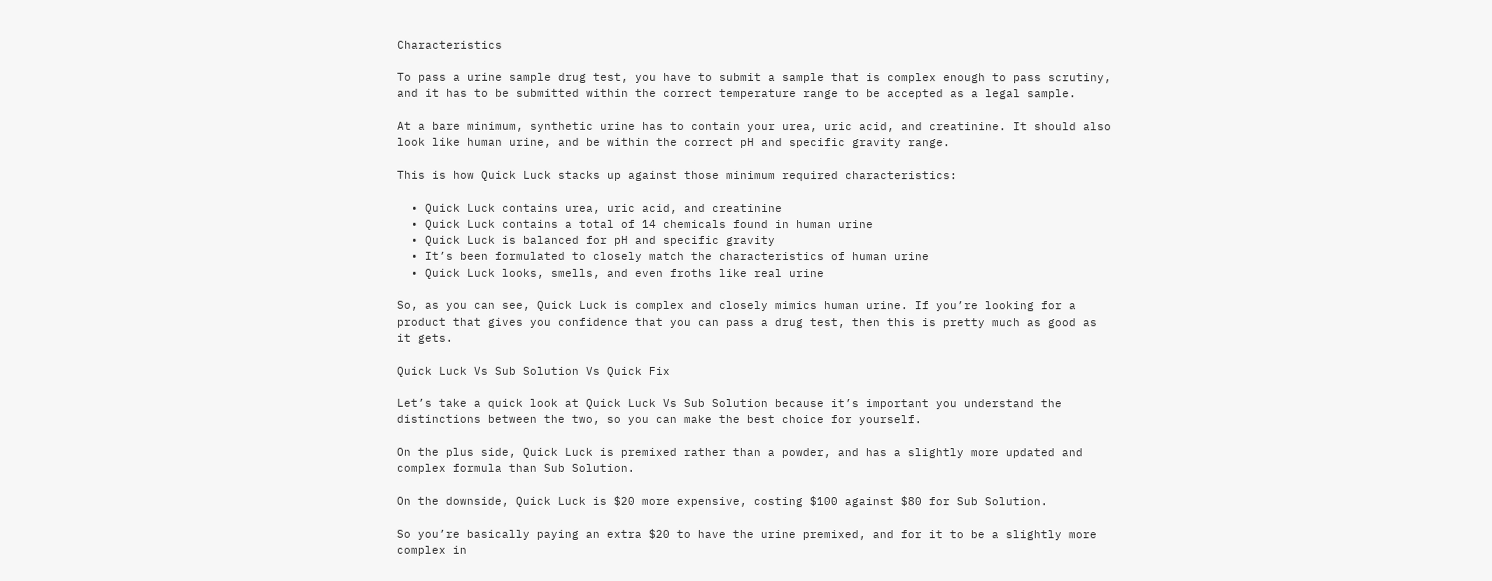Characteristics

To pass a urine sample drug test, you have to submit a sample that is complex enough to pass scrutiny, and it has to be submitted within the correct temperature range to be accepted as a legal sample.

At a bare minimum, synthetic urine has to contain your urea, uric acid, and creatinine. It should also look like human urine, and be within the correct pH and specific gravity range.

This is how Quick Luck stacks up against those minimum required characteristics:

  • Quick Luck contains urea, uric acid, and creatinine
  • Quick Luck contains a total of 14 chemicals found in human urine
  • Quick Luck is balanced for pH and specific gravity
  • It’s been formulated to closely match the characteristics of human urine
  • Quick Luck looks, smells, and even froths like real urine

So, as you can see, Quick Luck is complex and closely mimics human urine. If you’re looking for a product that gives you confidence that you can pass a drug test, then this is pretty much as good as it gets.

Quick Luck Vs Sub Solution Vs Quick Fix

Let’s take a quick look at Quick Luck Vs Sub Solution because it’s important you understand the distinctions between the two, so you can make the best choice for yourself.

On the plus side, Quick Luck is premixed rather than a powder, and has a slightly more updated and complex formula than Sub Solution.

On the downside, Quick Luck is $20 more expensive, costing $100 against $80 for Sub Solution.

So you’re basically paying an extra $20 to have the urine premixed, and for it to be a slightly more complex in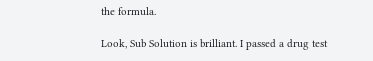the formula.

Look, Sub Solution is brilliant. I passed a drug test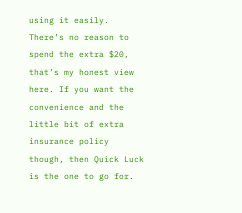using it easily. There’s no reason to spend the extra $20, that’s my honest view here. If you want the convenience and the little bit of extra insurance policy though, then Quick Luck is the one to go for.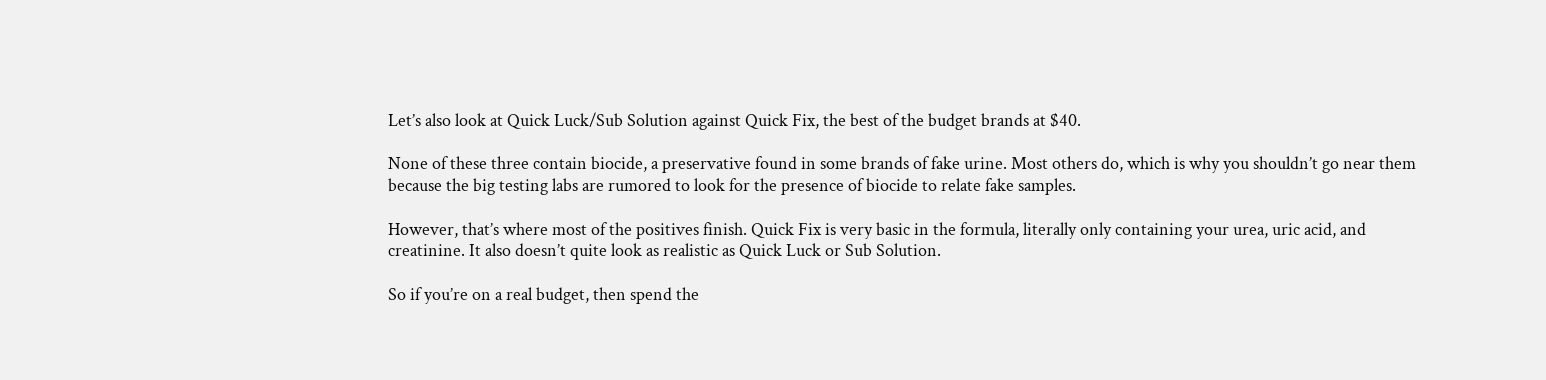Let’s also look at Quick Luck/Sub Solution against Quick Fix, the best of the budget brands at $40.

None of these three contain biocide, a preservative found in some brands of fake urine. Most others do, which is why you shouldn’t go near them because the big testing labs are rumored to look for the presence of biocide to relate fake samples.

However, that’s where most of the positives finish. Quick Fix is very basic in the formula, literally only containing your urea, uric acid, and creatinine. It also doesn’t quite look as realistic as Quick Luck or Sub Solution.

So if you’re on a real budget, then spend the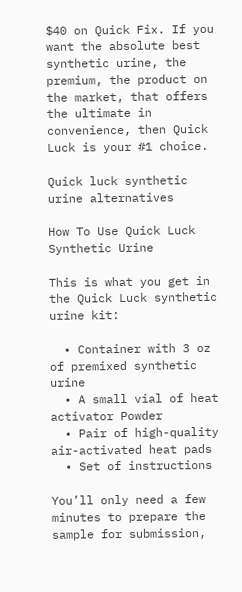$40 on Quick Fix. If you want the absolute best synthetic urine, the premium, the product on the market, that offers the ultimate in convenience, then Quick Luck is your #1 choice.

Quick luck synthetic urine alternatives

How To Use Quick Luck Synthetic Urine

This is what you get in the Quick Luck synthetic urine kit:

  • Container with 3 oz of premixed synthetic urine
  • A small vial of heat activator Powder
  • Pair of high-quality air-activated heat pads
  • Set of instructions

You’ll only need a few minutes to prepare the sample for submission,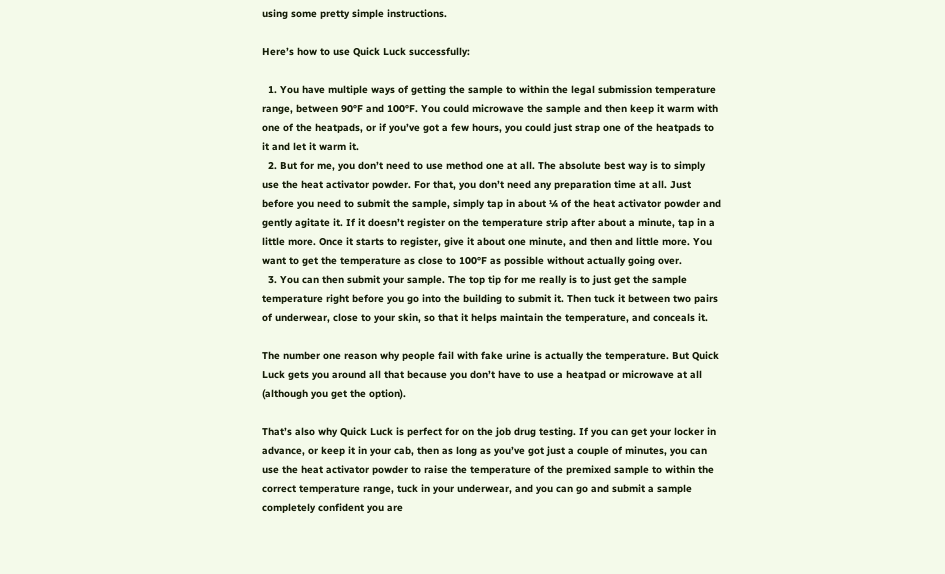using some pretty simple instructions.

Here’s how to use Quick Luck successfully:

  1. You have multiple ways of getting the sample to within the legal submission temperature range, between 90°F and 100°F. You could microwave the sample and then keep it warm with one of the heatpads, or if you’ve got a few hours, you could just strap one of the heatpads to it and let it warm it.
  2. But for me, you don’t need to use method one at all. The absolute best way is to simply use the heat activator powder. For that, you don’t need any preparation time at all. Just before you need to submit the sample, simply tap in about ¼ of the heat activator powder and gently agitate it. If it doesn’t register on the temperature strip after about a minute, tap in a little more. Once it starts to register, give it about one minute, and then and little more. You want to get the temperature as close to 100°F as possible without actually going over.
  3. You can then submit your sample. The top tip for me really is to just get the sample temperature right before you go into the building to submit it. Then tuck it between two pairs of underwear, close to your skin, so that it helps maintain the temperature, and conceals it.

The number one reason why people fail with fake urine is actually the temperature. But Quick Luck gets you around all that because you don’t have to use a heatpad or microwave at all (although you get the option).

That’s also why Quick Luck is perfect for on the job drug testing. If you can get your locker in advance, or keep it in your cab, then as long as you’ve got just a couple of minutes, you can use the heat activator powder to raise the temperature of the premixed sample to within the correct temperature range, tuck in your underwear, and you can go and submit a sample completely confident you are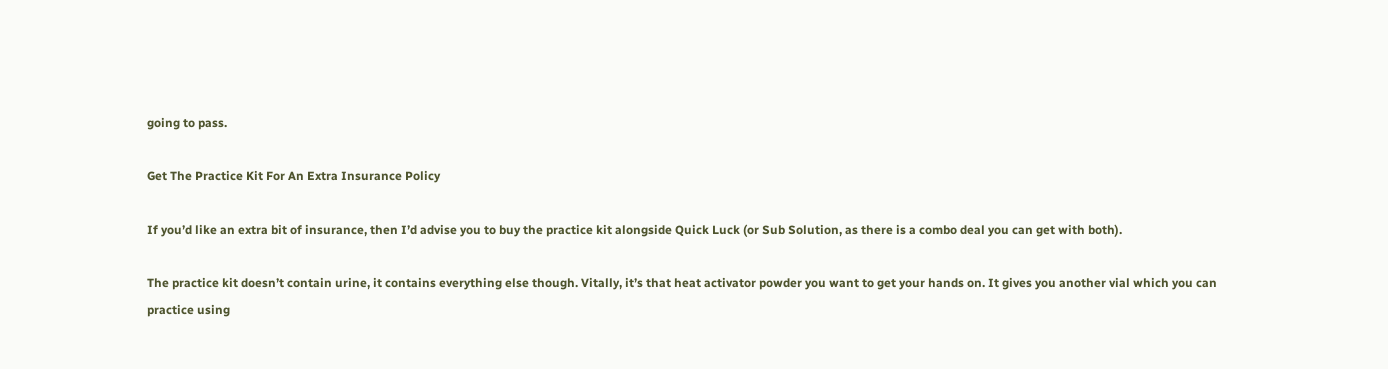going to pass.

Get The Practice Kit For An Extra Insurance Policy

If you’d like an extra bit of insurance, then I’d advise you to buy the practice kit alongside Quick Luck (or Sub Solution, as there is a combo deal you can get with both).

The practice kit doesn’t contain urine, it contains everything else though. Vitally, it’s that heat activator powder you want to get your hands on. It gives you another vial which you can practice using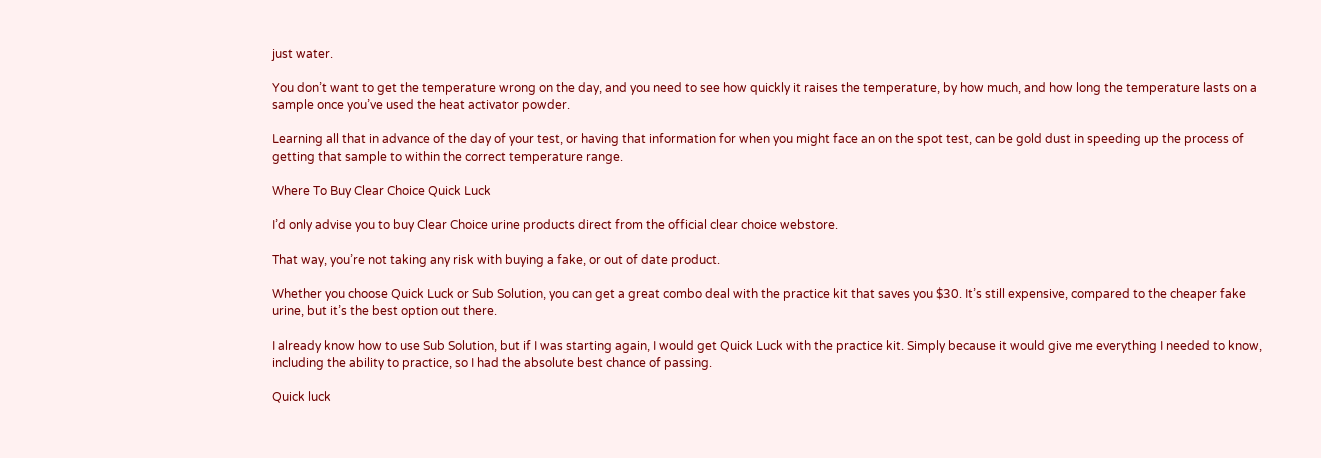just water.

You don’t want to get the temperature wrong on the day, and you need to see how quickly it raises the temperature, by how much, and how long the temperature lasts on a sample once you’ve used the heat activator powder.

Learning all that in advance of the day of your test, or having that information for when you might face an on the spot test, can be gold dust in speeding up the process of getting that sample to within the correct temperature range.

Where To Buy Clear Choice Quick Luck

I’d only advise you to buy Clear Choice urine products direct from the official clear choice webstore.

That way, you’re not taking any risk with buying a fake, or out of date product.

Whether you choose Quick Luck or Sub Solution, you can get a great combo deal with the practice kit that saves you $30. It’s still expensive, compared to the cheaper fake urine, but it’s the best option out there.

I already know how to use Sub Solution, but if I was starting again, I would get Quick Luck with the practice kit. Simply because it would give me everything I needed to know, including the ability to practice, so I had the absolute best chance of passing.

Quick luck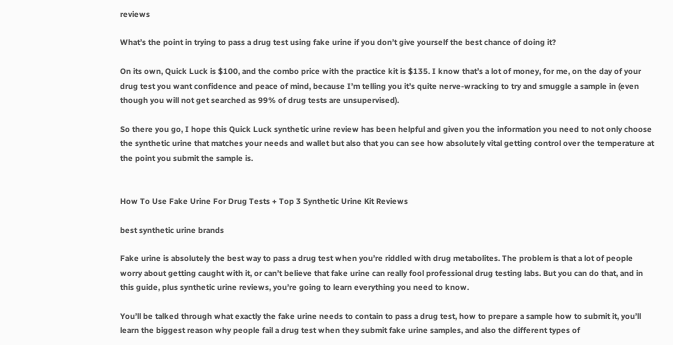reviews

What’s the point in trying to pass a drug test using fake urine if you don’t give yourself the best chance of doing it?

On its own, Quick Luck is $100, and the combo price with the practice kit is $135. I know that’s a lot of money, for me, on the day of your drug test you want confidence and peace of mind, because I’m telling you it’s quite nerve-wracking to try and smuggle a sample in (even though you will not get searched as 99% of drug tests are unsupervised).

So there you go, I hope this Quick Luck synthetic urine review has been helpful and given you the information you need to not only choose the synthetic urine that matches your needs and wallet but also that you can see how absolutely vital getting control over the temperature at the point you submit the sample is.


How To Use Fake Urine For Drug Tests + Top 3 Synthetic Urine Kit Reviews

best synthetic urine brands

Fake urine is absolutely the best way to pass a drug test when you’re riddled with drug metabolites. The problem is that a lot of people worry about getting caught with it, or can’t believe that fake urine can really fool professional drug testing labs. But you can do that, and in this guide, plus synthetic urine reviews, you’re going to learn everything you need to know.

You’ll be talked through what exactly the fake urine needs to contain to pass a drug test, how to prepare a sample how to submit it, you’ll learn the biggest reason why people fail a drug test when they submit fake urine samples, and also the different types of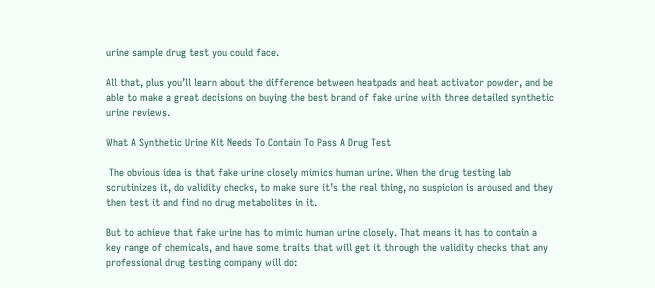urine sample drug test you could face.

All that, plus you’ll learn about the difference between heatpads and heat activator powder, and be able to make a great decisions on buying the best brand of fake urine with three detailed synthetic urine reviews.

What A Synthetic Urine Kit Needs To Contain To Pass A Drug Test

 The obvious idea is that fake urine closely mimics human urine. When the drug testing lab scrutinizes it, do validity checks, to make sure it’s the real thing, no suspicion is aroused and they then test it and find no drug metabolites in it.

But to achieve that fake urine has to mimic human urine closely. That means it has to contain a key range of chemicals, and have some traits that will get it through the validity checks that any professional drug testing company will do: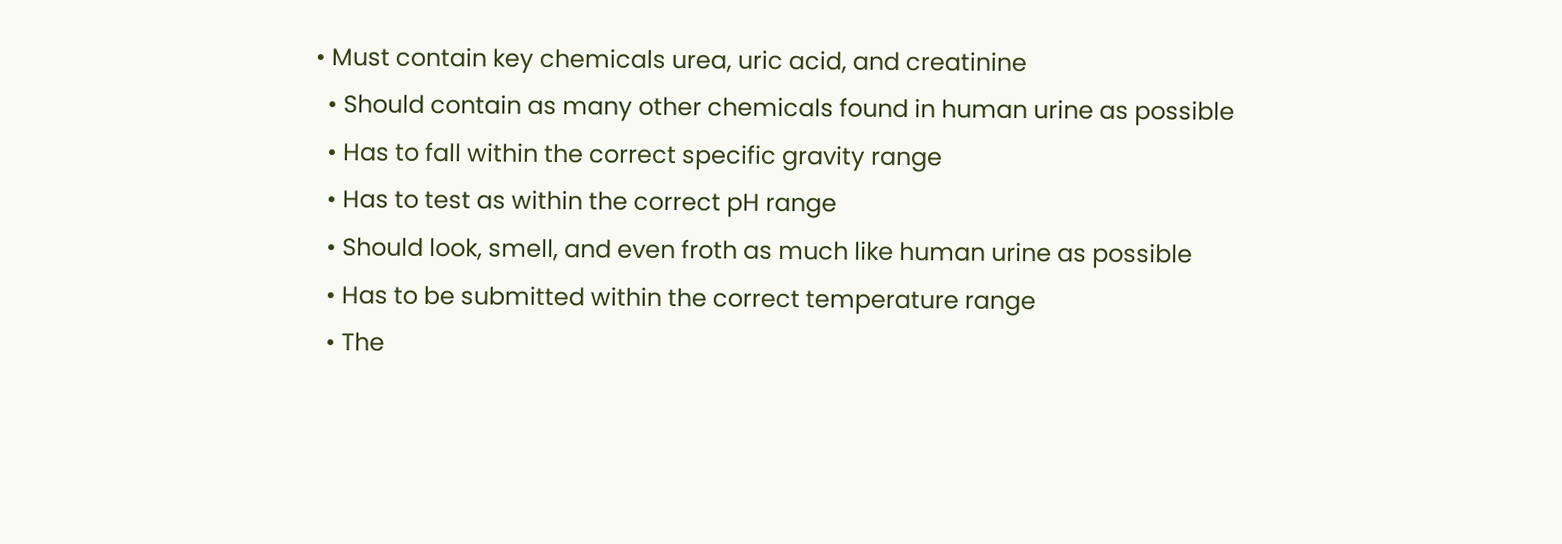• Must contain key chemicals urea, uric acid, and creatinine
  • Should contain as many other chemicals found in human urine as possible
  • Has to fall within the correct specific gravity range
  • Has to test as within the correct pH range
  • Should look, smell, and even froth as much like human urine as possible
  • Has to be submitted within the correct temperature range
  • The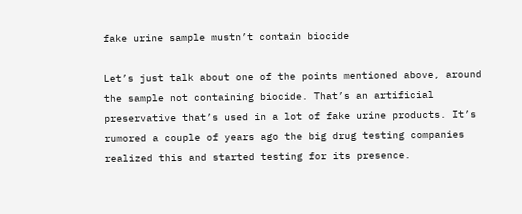fake urine sample mustn’t contain biocide

Let’s just talk about one of the points mentioned above, around the sample not containing biocide. That’s an artificial preservative that’s used in a lot of fake urine products. It’s rumored a couple of years ago the big drug testing companies realized this and started testing for its presence.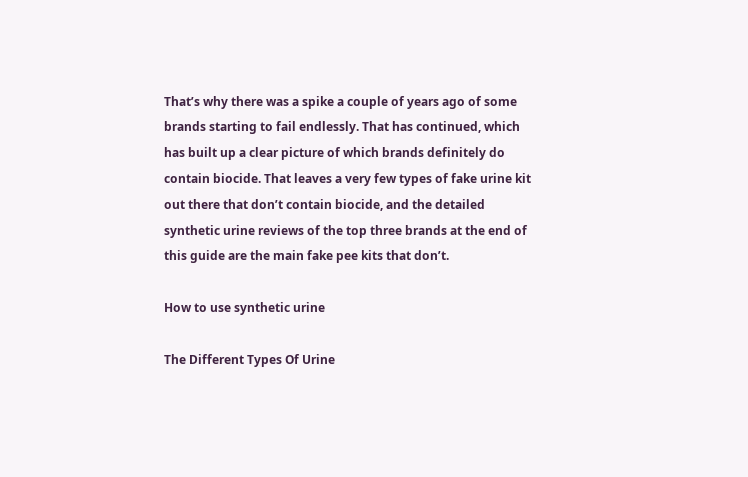That’s why there was a spike a couple of years ago of some brands starting to fail endlessly. That has continued, which has built up a clear picture of which brands definitely do contain biocide. That leaves a very few types of fake urine kit out there that don’t contain biocide, and the detailed synthetic urine reviews of the top three brands at the end of this guide are the main fake pee kits that don’t.

How to use synthetic urine

The Different Types Of Urine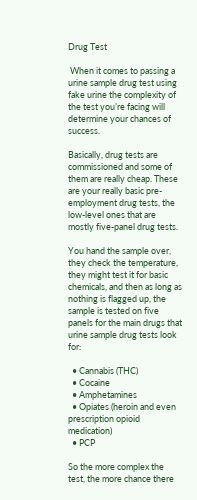Drug Test

 When it comes to passing a urine sample drug test using fake urine the complexity of the test you’re facing will determine your chances of success.

Basically, drug tests are commissioned and some of them are really cheap. These are your really basic pre-employment drug tests, the low-level ones that are mostly five-panel drug tests.

You hand the sample over, they check the temperature, they might test it for basic chemicals, and then as long as nothing is flagged up, the sample is tested on five panels for the main drugs that urine sample drug tests look for:

  • Cannabis (THC)
  • Cocaine
  • Amphetamines
  • Opiates (heroin and even prescription opioid medication)
  • PCP

So the more complex the test, the more chance there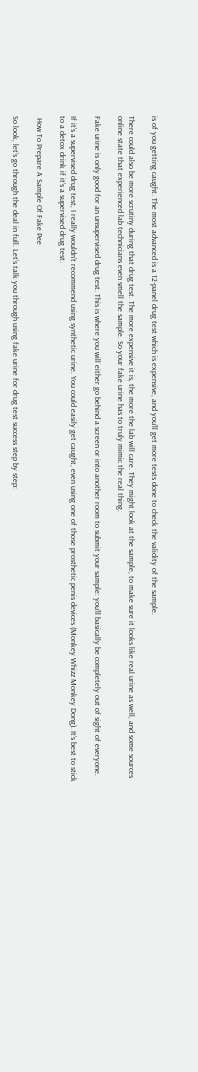is of you getting caught. The most advanced is a 12-panel drug test which is expensive, and you’ll get more tests done to check the validity of the sample.

There could also be more scrutiny during that drug test. The more expensive it is, the more the lab will care. They might look at the sample, to make sure it looks like real urine as well, and some sources online state that experienced lab technicians even smell the sample. So your fake urine has to truly mimic the real thing.

Fake urine is only good for an unsupervised drug test. This is where you will either go behind a screen or into another room to submit your sample: you’ll basically be completely out of sight of everyone.

If it’s a supervised drug test, I really wouldn’t recommend using synthetic urine. You could easily get caught, even using one of those prosthetic penis devices (Monkey Whizz Monkey Dong). It’s best to stick to a detox drink if it’s a supervised drug test.

 How To Prepare A Sample Of Fake Pee

So look, let’s go through the deal in full. Let’s talk you through using fake urine for drug test success step by step: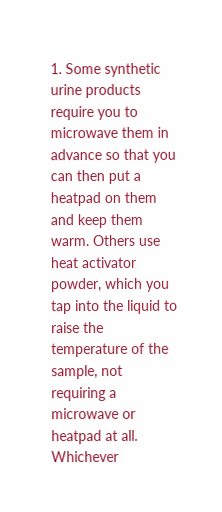1. Some synthetic urine products require you to microwave them in advance so that you can then put a heatpad on them and keep them warm. Others use heat activator powder, which you tap into the liquid to raise the temperature of the sample, not requiring a microwave or heatpad at all. Whichever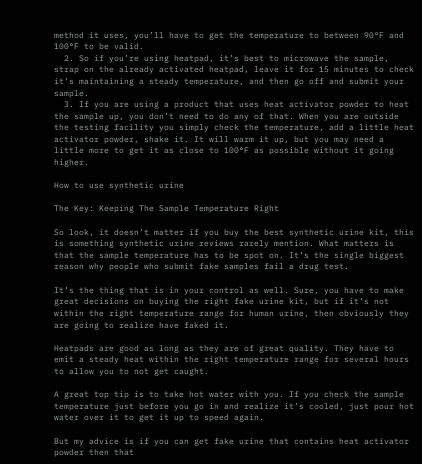method it uses, you’ll have to get the temperature to between 90°F and 100°F to be valid.
  2. So if you’re using heatpad, it’s best to microwave the sample, strap on the already activated heatpad, leave it for 15 minutes to check it’s maintaining a steady temperature, and then go off and submit your sample.
  3. If you are using a product that uses heat activator powder to heat the sample up, you don’t need to do any of that. When you are outside the testing facility you simply check the temperature, add a little heat activator powder, shake it. It will warm it up, but you may need a little more to get it as close to 100°F as possible without it going higher.

How to use synthetic urine

The Key: Keeping The Sample Temperature Right

So look, it doesn’t matter if you buy the best synthetic urine kit, this is something synthetic urine reviews rarely mention. What matters is that the sample temperature has to be spot on. It’s the single biggest reason why people who submit fake samples fail a drug test.

It’s the thing that is in your control as well. Sure, you have to make great decisions on buying the right fake urine kit, but if it’s not within the right temperature range for human urine, then obviously they are going to realize have faked it.

Heatpads are good as long as they are of great quality. They have to emit a steady heat within the right temperature range for several hours to allow you to not get caught.

A great top tip is to take hot water with you. If you check the sample temperature just before you go in and realize it’s cooled, just pour hot water over it to get it up to speed again.

But my advice is if you can get fake urine that contains heat activator powder then that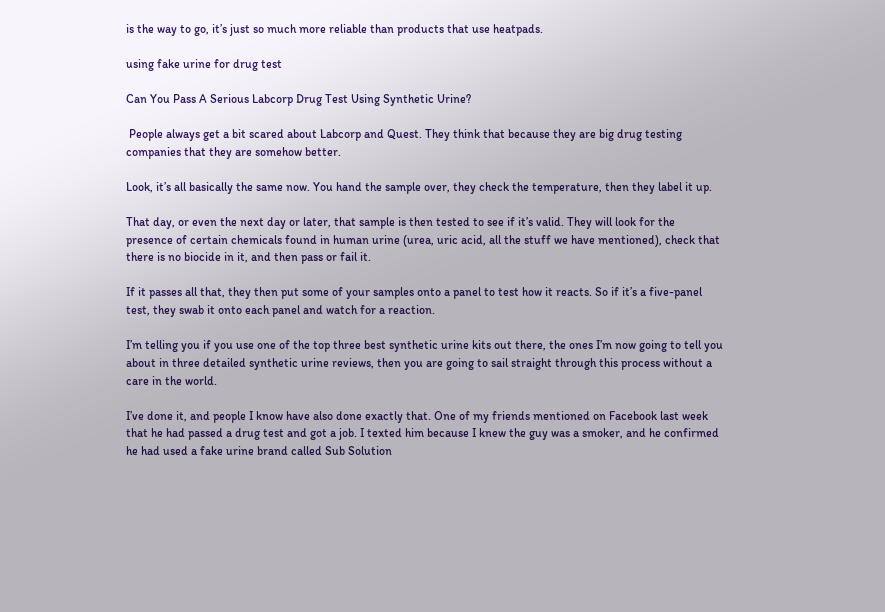is the way to go, it’s just so much more reliable than products that use heatpads.

using fake urine for drug test

Can You Pass A Serious Labcorp Drug Test Using Synthetic Urine?

 People always get a bit scared about Labcorp and Quest. They think that because they are big drug testing companies that they are somehow better.

Look, it’s all basically the same now. You hand the sample over, they check the temperature, then they label it up.

That day, or even the next day or later, that sample is then tested to see if it’s valid. They will look for the presence of certain chemicals found in human urine (urea, uric acid, all the stuff we have mentioned), check that there is no biocide in it, and then pass or fail it.

If it passes all that, they then put some of your samples onto a panel to test how it reacts. So if it’s a five-panel test, they swab it onto each panel and watch for a reaction.

I’m telling you if you use one of the top three best synthetic urine kits out there, the ones I’m now going to tell you about in three detailed synthetic urine reviews, then you are going to sail straight through this process without a care in the world.

I’ve done it, and people I know have also done exactly that. One of my friends mentioned on Facebook last week that he had passed a drug test and got a job. I texted him because I knew the guy was a smoker, and he confirmed he had used a fake urine brand called Sub Solution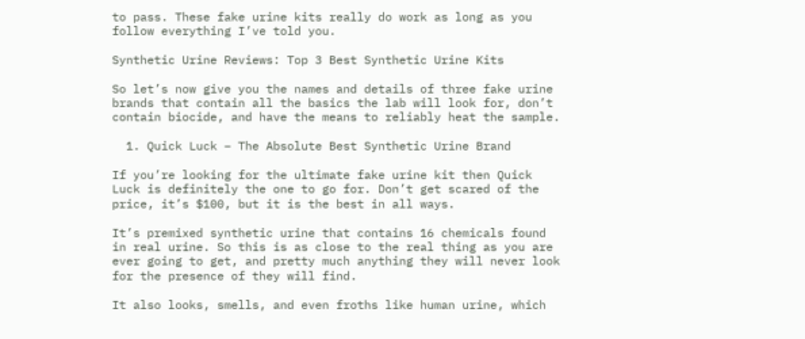to pass. These fake urine kits really do work as long as you follow everything I’ve told you.

Synthetic Urine Reviews: Top 3 Best Synthetic Urine Kits

So let’s now give you the names and details of three fake urine brands that contain all the basics the lab will look for, don’t contain biocide, and have the means to reliably heat the sample.

  1. Quick Luck – The Absolute Best Synthetic Urine Brand

If you’re looking for the ultimate fake urine kit then Quick Luck is definitely the one to go for. Don’t get scared of the price, it’s $100, but it is the best in all ways.

It’s premixed synthetic urine that contains 16 chemicals found in real urine. So this is as close to the real thing as you are ever going to get, and pretty much anything they will never look for the presence of they will find.

It also looks, smells, and even froths like human urine, which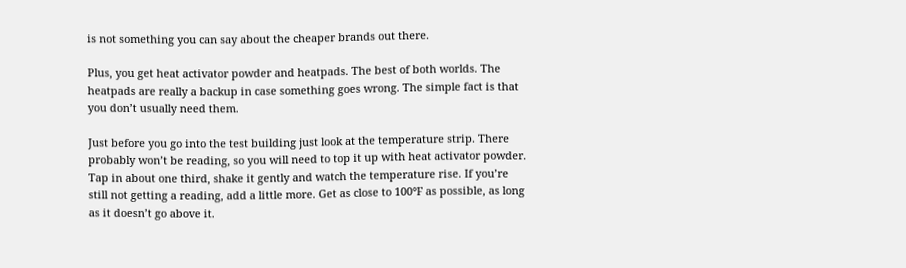is not something you can say about the cheaper brands out there.

Plus, you get heat activator powder and heatpads. The best of both worlds. The heatpads are really a backup in case something goes wrong. The simple fact is that you don’t usually need them.

Just before you go into the test building just look at the temperature strip. There probably won’t be reading, so you will need to top it up with heat activator powder. Tap in about one third, shake it gently and watch the temperature rise. If you’re still not getting a reading, add a little more. Get as close to 100°F as possible, as long as it doesn’t go above it.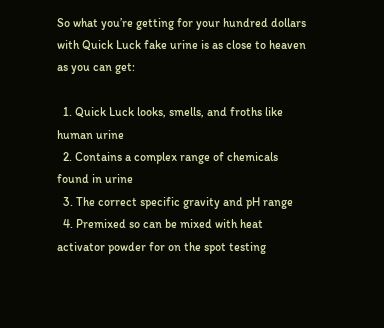So what you’re getting for your hundred dollars with Quick Luck fake urine is as close to heaven as you can get:

  1. Quick Luck looks, smells, and froths like human urine
  2. Contains a complex range of chemicals found in urine
  3. The correct specific gravity and pH range
  4. Premixed so can be mixed with heat activator powder for on the spot testing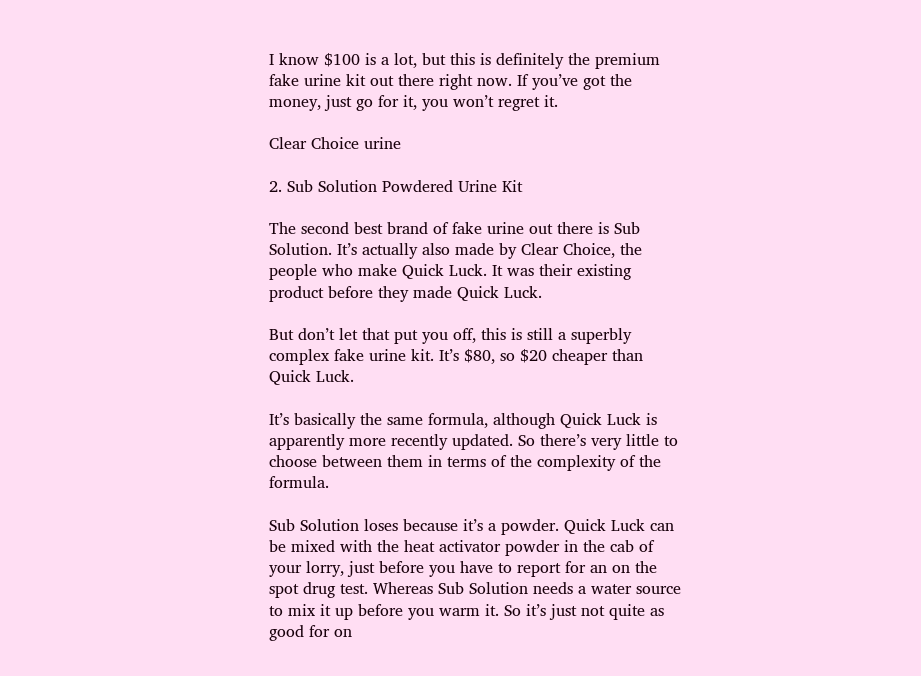I know $100 is a lot, but this is definitely the premium fake urine kit out there right now. If you’ve got the money, just go for it, you won’t regret it.

Clear Choice urine

2. Sub Solution Powdered Urine Kit

The second best brand of fake urine out there is Sub Solution. It’s actually also made by Clear Choice, the people who make Quick Luck. It was their existing product before they made Quick Luck.

But don’t let that put you off, this is still a superbly complex fake urine kit. It’s $80, so $20 cheaper than Quick Luck.

It’s basically the same formula, although Quick Luck is apparently more recently updated. So there’s very little to choose between them in terms of the complexity of the formula.

Sub Solution loses because it’s a powder. Quick Luck can be mixed with the heat activator powder in the cab of your lorry, just before you have to report for an on the spot drug test. Whereas Sub Solution needs a water source to mix it up before you warm it. So it’s just not quite as good for on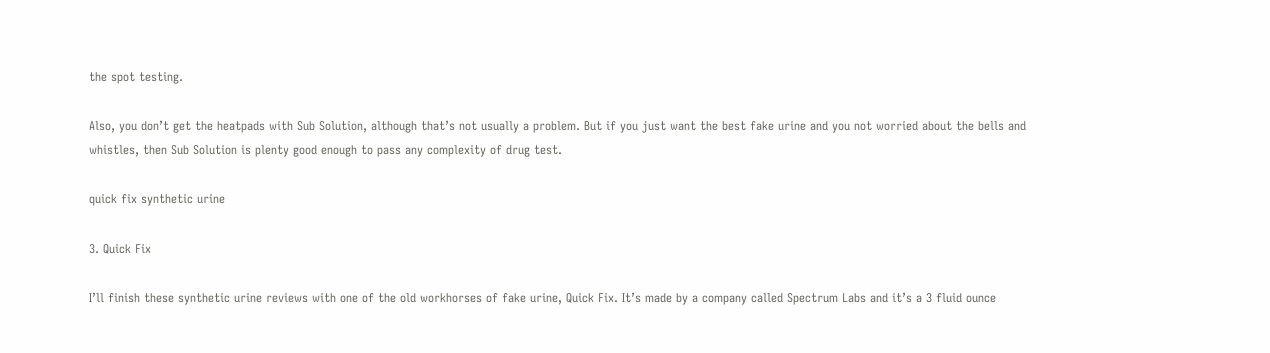the spot testing.

Also, you don’t get the heatpads with Sub Solution, although that’s not usually a problem. But if you just want the best fake urine and you not worried about the bells and whistles, then Sub Solution is plenty good enough to pass any complexity of drug test.

quick fix synthetic urine

3. Quick Fix

I’ll finish these synthetic urine reviews with one of the old workhorses of fake urine, Quick Fix. It’s made by a company called Spectrum Labs and it’s a 3 fluid ounce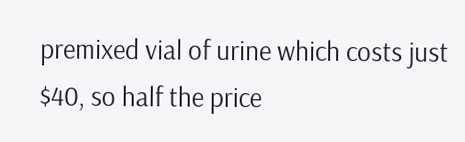premixed vial of urine which costs just $40, so half the price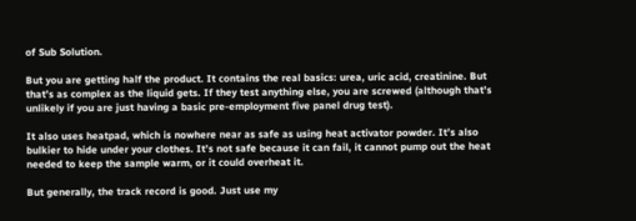of Sub Solution.

But you are getting half the product. It contains the real basics: urea, uric acid, creatinine. But that’s as complex as the liquid gets. If they test anything else, you are screwed (although that’s unlikely if you are just having a basic pre-employment five panel drug test).

It also uses heatpad, which is nowhere near as safe as using heat activator powder. It’s also bulkier to hide under your clothes. It’s not safe because it can fail, it cannot pump out the heat needed to keep the sample warm, or it could overheat it.

But generally, the track record is good. Just use my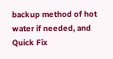backup method of hot water if needed, and Quick Fix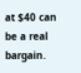at $40 can be a real bargain.